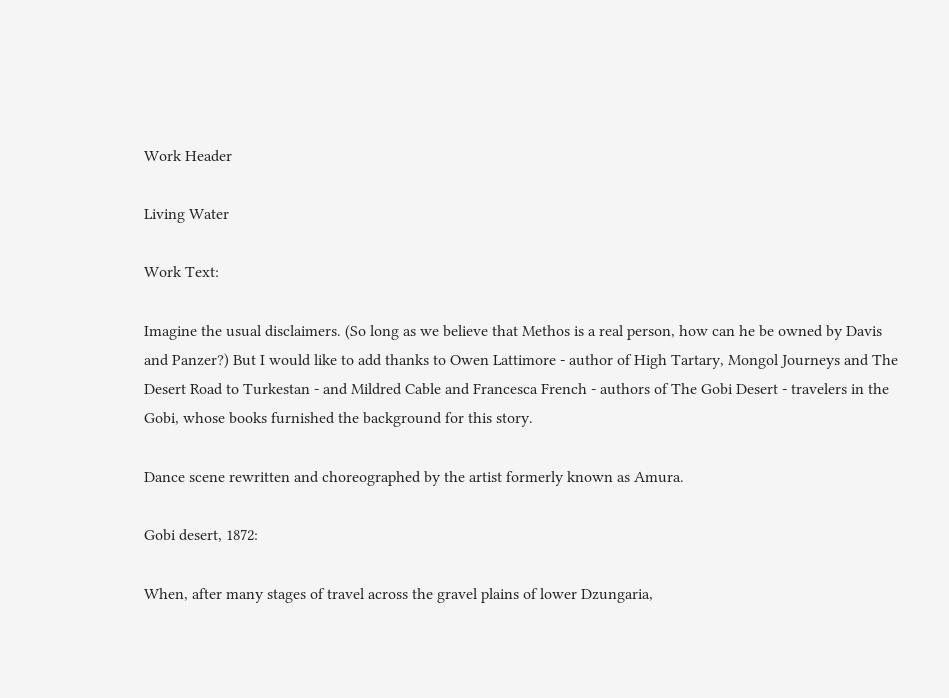Work Header

Living Water

Work Text:

Imagine the usual disclaimers. (So long as we believe that Methos is a real person, how can he be owned by Davis and Panzer?) But I would like to add thanks to Owen Lattimore - author of High Tartary, Mongol Journeys and The Desert Road to Turkestan - and Mildred Cable and Francesca French - authors of The Gobi Desert - travelers in the Gobi, whose books furnished the background for this story.

Dance scene rewritten and choreographed by the artist formerly known as Amura.

Gobi desert, 1872:

When, after many stages of travel across the gravel plains of lower Dzungaria,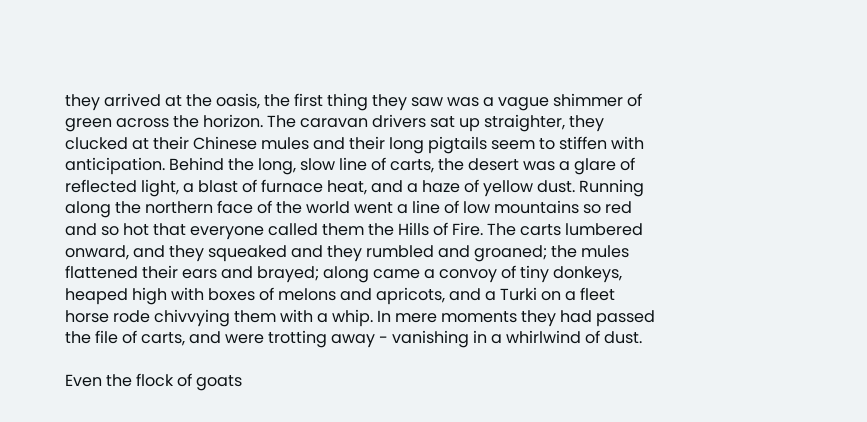they arrived at the oasis, the first thing they saw was a vague shimmer of green across the horizon. The caravan drivers sat up straighter, they clucked at their Chinese mules and their long pigtails seem to stiffen with anticipation. Behind the long, slow line of carts, the desert was a glare of reflected light, a blast of furnace heat, and a haze of yellow dust. Running along the northern face of the world went a line of low mountains so red and so hot that everyone called them the Hills of Fire. The carts lumbered onward, and they squeaked and they rumbled and groaned; the mules flattened their ears and brayed; along came a convoy of tiny donkeys, heaped high with boxes of melons and apricots, and a Turki on a fleet horse rode chivvying them with a whip. In mere moments they had passed the file of carts, and were trotting away - vanishing in a whirlwind of dust.

Even the flock of goats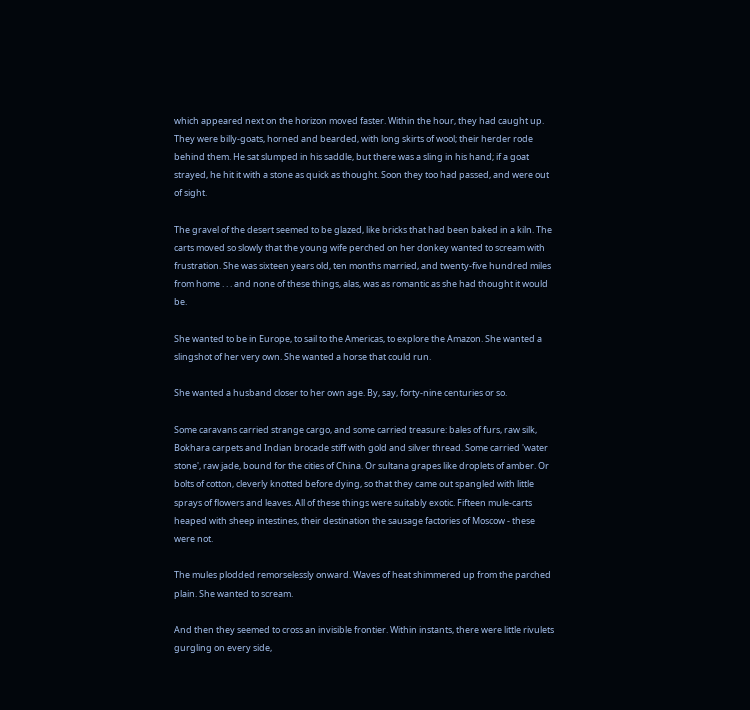which appeared next on the horizon moved faster. Within the hour, they had caught up. They were billy-goats, horned and bearded, with long skirts of wool; their herder rode behind them. He sat slumped in his saddle, but there was a sling in his hand; if a goat strayed, he hit it with a stone as quick as thought. Soon they too had passed, and were out of sight.

The gravel of the desert seemed to be glazed, like bricks that had been baked in a kiln. The carts moved so slowly that the young wife perched on her donkey wanted to scream with frustration. She was sixteen years old, ten months married, and twenty-five hundred miles from home . . . and none of these things, alas, was as romantic as she had thought it would be.

She wanted to be in Europe, to sail to the Americas, to explore the Amazon. She wanted a slingshot of her very own. She wanted a horse that could run.

She wanted a husband closer to her own age. By, say, forty-nine centuries or so.

Some caravans carried strange cargo, and some carried treasure: bales of furs, raw silk, Bokhara carpets and Indian brocade stiff with gold and silver thread. Some carried 'water stone', raw jade, bound for the cities of China. Or sultana grapes like droplets of amber. Or bolts of cotton, cleverly knotted before dying, so that they came out spangled with little sprays of flowers and leaves. All of these things were suitably exotic. Fifteen mule-carts heaped with sheep intestines, their destination the sausage factories of Moscow - these were not.

The mules plodded remorselessly onward. Waves of heat shimmered up from the parched plain. She wanted to scream.

And then they seemed to cross an invisible frontier. Within instants, there were little rivulets gurgling on every side,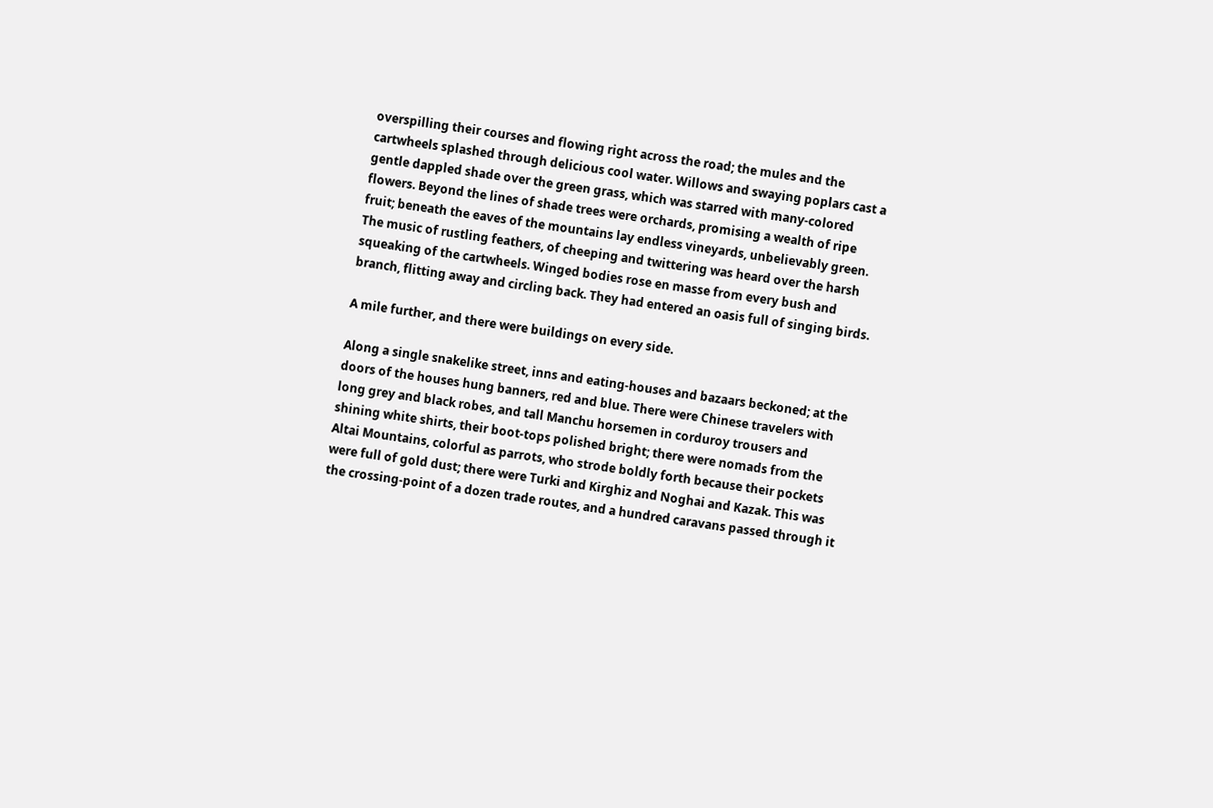overspilling their courses and flowing right across the road; the mules and the cartwheels splashed through delicious cool water. Willows and swaying poplars cast a gentle dappled shade over the green grass, which was starred with many-colored flowers. Beyond the lines of shade trees were orchards, promising a wealth of ripe fruit; beneath the eaves of the mountains lay endless vineyards, unbelievably green. The music of rustling feathers, of cheeping and twittering was heard over the harsh squeaking of the cartwheels. Winged bodies rose en masse from every bush and branch, flitting away and circling back. They had entered an oasis full of singing birds.

A mile further, and there were buildings on every side.

Along a single snakelike street, inns and eating-houses and bazaars beckoned; at the doors of the houses hung banners, red and blue. There were Chinese travelers with long grey and black robes, and tall Manchu horsemen in corduroy trousers and shining white shirts, their boot-tops polished bright; there were nomads from the Altai Mountains, colorful as parrots, who strode boldly forth because their pockets were full of gold dust; there were Turki and Kirghiz and Noghai and Kazak. This was the crossing-point of a dozen trade routes, and a hundred caravans passed through it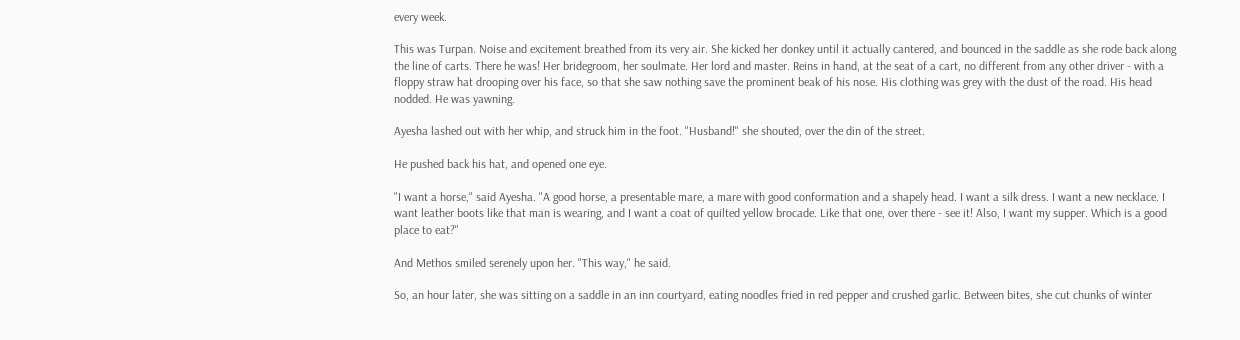every week.

This was Turpan. Noise and excitement breathed from its very air. She kicked her donkey until it actually cantered, and bounced in the saddle as she rode back along the line of carts. There he was! Her bridegroom, her soulmate. Her lord and master. Reins in hand, at the seat of a cart, no different from any other driver - with a floppy straw hat drooping over his face, so that she saw nothing save the prominent beak of his nose. His clothing was grey with the dust of the road. His head nodded. He was yawning.

Ayesha lashed out with her whip, and struck him in the foot. "Husband!" she shouted, over the din of the street.

He pushed back his hat, and opened one eye.

"I want a horse," said Ayesha. "A good horse, a presentable mare, a mare with good conformation and a shapely head. I want a silk dress. I want a new necklace. I want leather boots like that man is wearing, and I want a coat of quilted yellow brocade. Like that one, over there - see it! Also, I want my supper. Which is a good place to eat?"

And Methos smiled serenely upon her. "This way," he said.

So, an hour later, she was sitting on a saddle in an inn courtyard, eating noodles fried in red pepper and crushed garlic. Between bites, she cut chunks of winter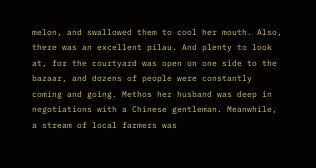melon, and swallowed them to cool her mouth. Also, there was an excellent pilau. And plenty to look at, for the courtyard was open on one side to the bazaar, and dozens of people were constantly coming and going. Methos her husband was deep in negotiations with a Chinese gentleman. Meanwhile, a stream of local farmers was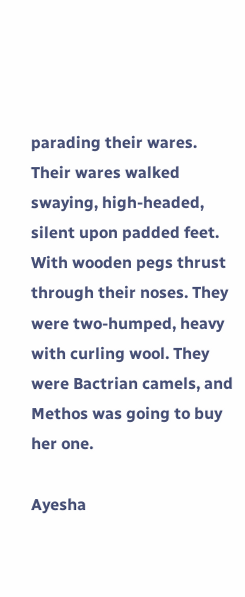parading their wares. Their wares walked swaying, high-headed, silent upon padded feet. With wooden pegs thrust through their noses. They were two-humped, heavy with curling wool. They were Bactrian camels, and Methos was going to buy her one.

Ayesha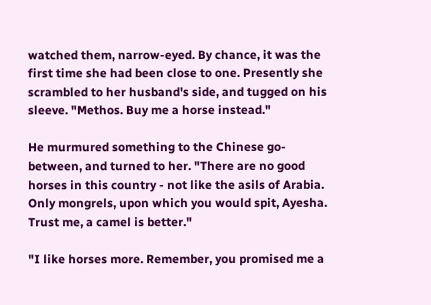watched them, narrow-eyed. By chance, it was the first time she had been close to one. Presently she scrambled to her husband's side, and tugged on his sleeve. "Methos. Buy me a horse instead."

He murmured something to the Chinese go-between, and turned to her. "There are no good horses in this country - not like the asils of Arabia. Only mongrels, upon which you would spit, Ayesha. Trust me, a camel is better."

"I like horses more. Remember, you promised me a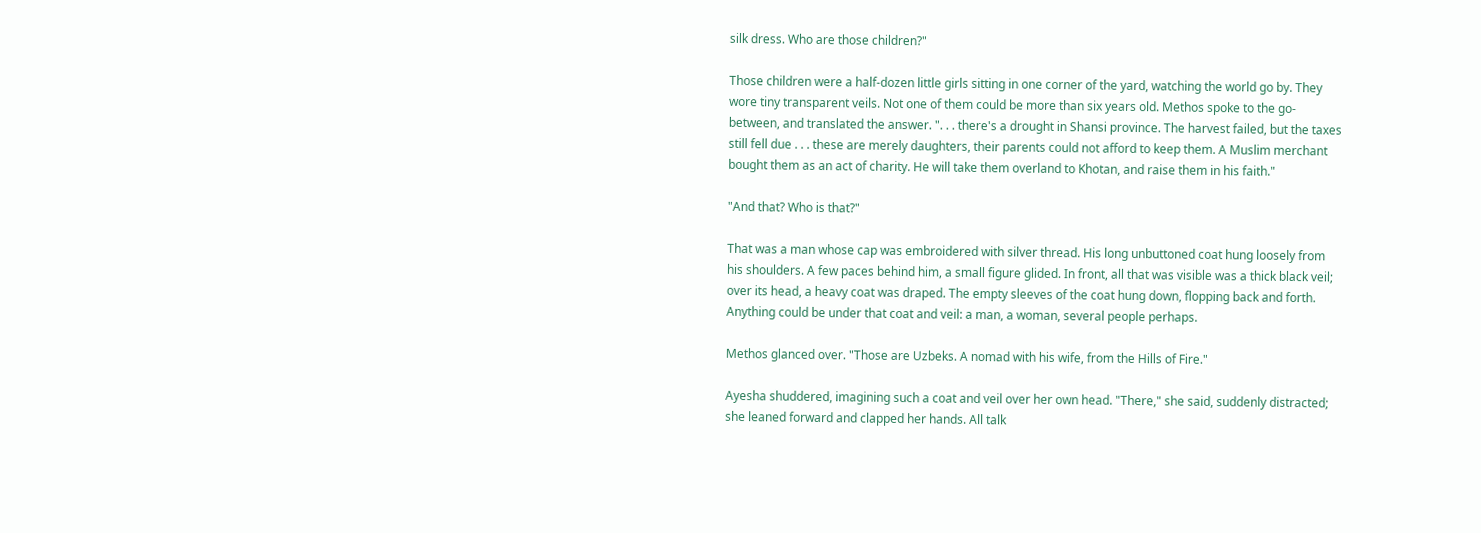silk dress. Who are those children?"

Those children were a half-dozen little girls sitting in one corner of the yard, watching the world go by. They wore tiny transparent veils. Not one of them could be more than six years old. Methos spoke to the go-between, and translated the answer. ". . . there's a drought in Shansi province. The harvest failed, but the taxes still fell due . . . these are merely daughters, their parents could not afford to keep them. A Muslim merchant bought them as an act of charity. He will take them overland to Khotan, and raise them in his faith."

"And that? Who is that?"

That was a man whose cap was embroidered with silver thread. His long unbuttoned coat hung loosely from his shoulders. A few paces behind him, a small figure glided. In front, all that was visible was a thick black veil; over its head, a heavy coat was draped. The empty sleeves of the coat hung down, flopping back and forth. Anything could be under that coat and veil: a man, a woman, several people perhaps.

Methos glanced over. "Those are Uzbeks. A nomad with his wife, from the Hills of Fire."

Ayesha shuddered, imagining such a coat and veil over her own head. "There," she said, suddenly distracted; she leaned forward and clapped her hands. All talk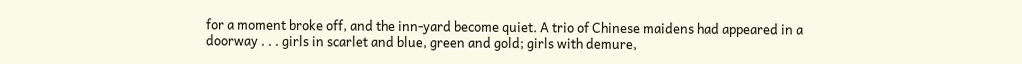for a moment broke off, and the inn-yard become quiet. A trio of Chinese maidens had appeared in a doorway . . . girls in scarlet and blue, green and gold; girls with demure,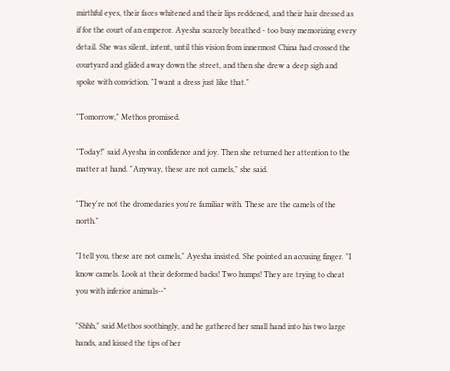mirthful eyes, their faces whitened and their lips reddened, and their hair dressed as if for the court of an emperor. Ayesha scarcely breathed - too busy memorizing every detail. She was silent, intent, until this vision from innermost China had crossed the courtyard and glided away down the street, and then she drew a deep sigh and spoke with conviction. "I want a dress just like that."

"Tomorrow," Methos promised.

"Today!" said Ayesha in confidence and joy. Then she returned her attention to the matter at hand. "Anyway, these are not camels," she said.

"They're not the dromedaries you're familiar with. These are the camels of the north."

"I tell you, these are not camels," Ayesha insisted. She pointed an accusing finger. "I know camels. Look at their deformed backs! Two humps! They are trying to cheat you with inferior animals--"

"Shhh," said Methos soothingly, and he gathered her small hand into his two large hands, and kissed the tips of her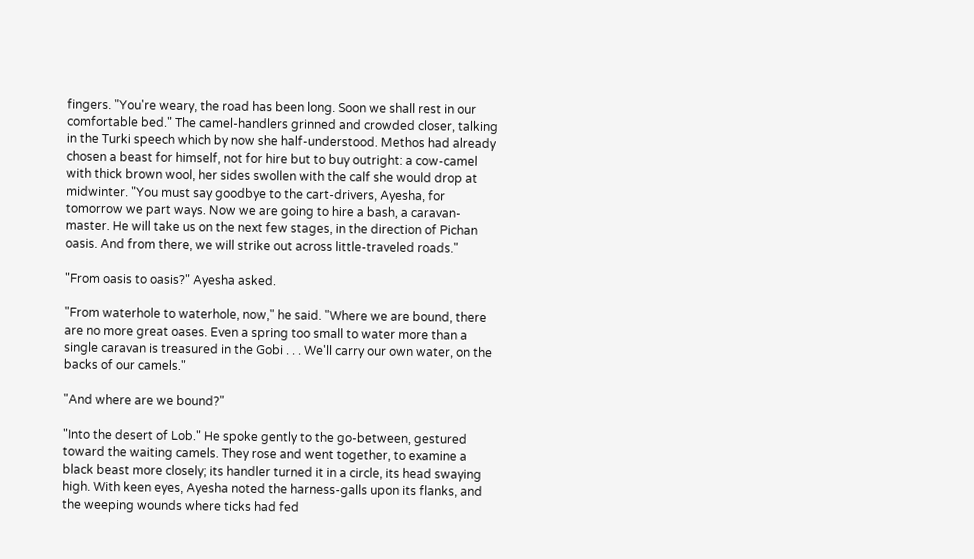fingers. "You're weary, the road has been long. Soon we shall rest in our comfortable bed." The camel-handlers grinned and crowded closer, talking in the Turki speech which by now she half-understood. Methos had already chosen a beast for himself, not for hire but to buy outright: a cow-camel with thick brown wool, her sides swollen with the calf she would drop at midwinter. "You must say goodbye to the cart-drivers, Ayesha, for tomorrow we part ways. Now we are going to hire a bash, a caravan-master. He will take us on the next few stages, in the direction of Pichan oasis. And from there, we will strike out across little-traveled roads."

"From oasis to oasis?" Ayesha asked.

"From waterhole to waterhole, now," he said. "Where we are bound, there are no more great oases. Even a spring too small to water more than a single caravan is treasured in the Gobi . . . We'll carry our own water, on the backs of our camels."

"And where are we bound?"

"Into the desert of Lob." He spoke gently to the go-between, gestured toward the waiting camels. They rose and went together, to examine a black beast more closely; its handler turned it in a circle, its head swaying high. With keen eyes, Ayesha noted the harness-galls upon its flanks, and the weeping wounds where ticks had fed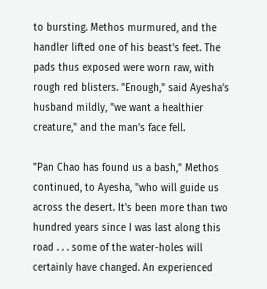to bursting. Methos murmured, and the handler lifted one of his beast's feet. The pads thus exposed were worn raw, with rough red blisters. "Enough," said Ayesha's husband mildly, "we want a healthier creature," and the man's face fell.

"Pan Chao has found us a bash," Methos continued, to Ayesha, "who will guide us across the desert. It's been more than two hundred years since I was last along this road . . . some of the water-holes will certainly have changed. An experienced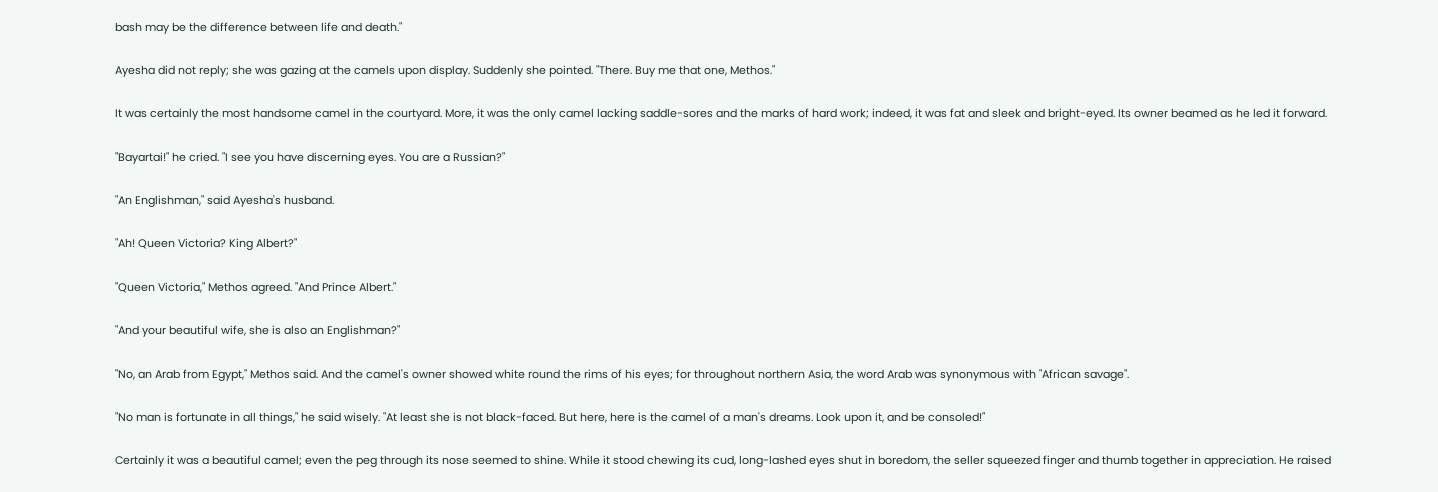bash may be the difference between life and death."

Ayesha did not reply; she was gazing at the camels upon display. Suddenly she pointed. "There. Buy me that one, Methos."

It was certainly the most handsome camel in the courtyard. More, it was the only camel lacking saddle-sores and the marks of hard work; indeed, it was fat and sleek and bright-eyed. Its owner beamed as he led it forward.

"Bayartai!" he cried. "I see you have discerning eyes. You are a Russian?"

"An Englishman," said Ayesha's husband.

"Ah! Queen Victoria? King Albert?"

"Queen Victoria," Methos agreed. "And Prince Albert."

"And your beautiful wife, she is also an Englishman?"

"No, an Arab from Egypt," Methos said. And the camel's owner showed white round the rims of his eyes; for throughout northern Asia, the word Arab was synonymous with "African savage".

"No man is fortunate in all things," he said wisely. "At least she is not black-faced. But here, here is the camel of a man's dreams. Look upon it, and be consoled!"

Certainly it was a beautiful camel; even the peg through its nose seemed to shine. While it stood chewing its cud, long-lashed eyes shut in boredom, the seller squeezed finger and thumb together in appreciation. He raised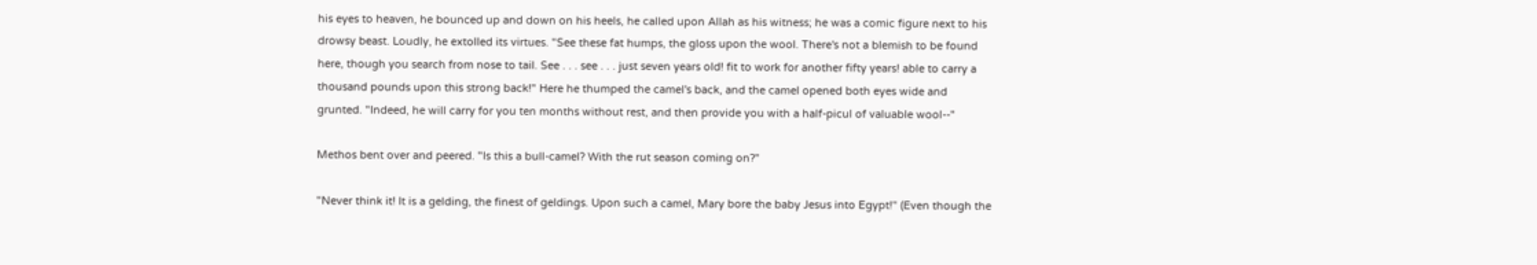his eyes to heaven, he bounced up and down on his heels, he called upon Allah as his witness; he was a comic figure next to his drowsy beast. Loudly, he extolled its virtues. "See these fat humps, the gloss upon the wool. There's not a blemish to be found here, though you search from nose to tail. See . . . see . . . just seven years old! fit to work for another fifty years! able to carry a thousand pounds upon this strong back!" Here he thumped the camel's back, and the camel opened both eyes wide and grunted. "Indeed, he will carry for you ten months without rest, and then provide you with a half-picul of valuable wool--"

Methos bent over and peered. "Is this a bull-camel? With the rut season coming on?"

"Never think it! It is a gelding, the finest of geldings. Upon such a camel, Mary bore the baby Jesus into Egypt!" (Even though the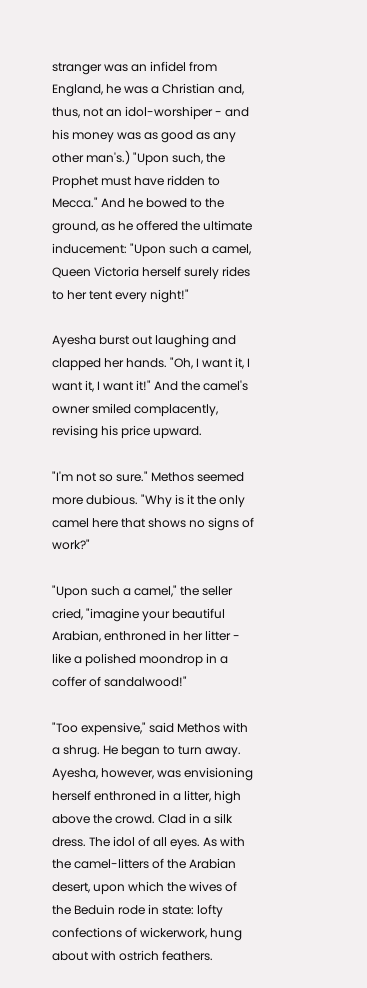stranger was an infidel from England, he was a Christian and, thus, not an idol-worshiper - and his money was as good as any other man's.) "Upon such, the Prophet must have ridden to Mecca." And he bowed to the ground, as he offered the ultimate inducement: "Upon such a camel, Queen Victoria herself surely rides to her tent every night!"

Ayesha burst out laughing and clapped her hands. "Oh, I want it, I want it, I want it!" And the camel's owner smiled complacently, revising his price upward.

"I'm not so sure." Methos seemed more dubious. "Why is it the only camel here that shows no signs of work?"

"Upon such a camel," the seller cried, "imagine your beautiful Arabian, enthroned in her litter - like a polished moondrop in a coffer of sandalwood!"

"Too expensive," said Methos with a shrug. He began to turn away. Ayesha, however, was envisioning herself enthroned in a litter, high above the crowd. Clad in a silk dress. The idol of all eyes. As with the camel-litters of the Arabian desert, upon which the wives of the Beduin rode in state: lofty confections of wickerwork, hung about with ostrich feathers.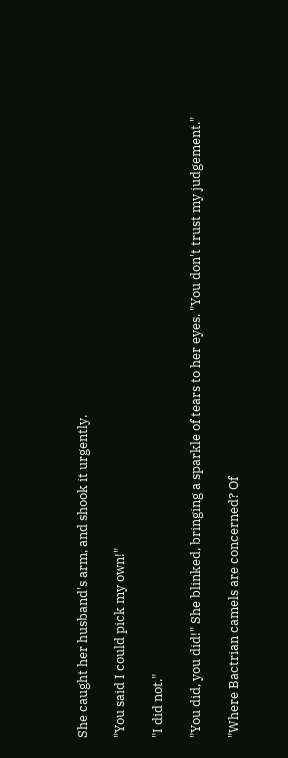She caught her husband's arm, and shook it urgently.

"You said I could pick my own!"

"I did not."

"You did, you did!" She blinked, bringing a sparkle of tears to her eyes. "You don't trust my judgement."

"Where Bactrian camels are concerned? Of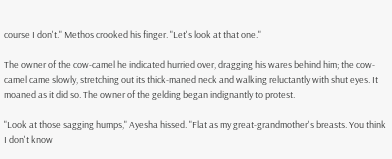course I don't." Methos crooked his finger. "Let's look at that one."

The owner of the cow-camel he indicated hurried over, dragging his wares behind him; the cow-camel came slowly, stretching out its thick-maned neck and walking reluctantly with shut eyes. It moaned as it did so. The owner of the gelding began indignantly to protest.

"Look at those sagging humps," Ayesha hissed. "Flat as my great-grandmother's breasts. You think I don't know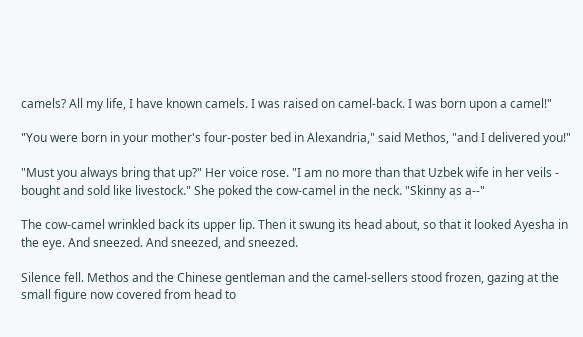camels? All my life, I have known camels. I was raised on camel-back. I was born upon a camel!"

"You were born in your mother's four-poster bed in Alexandria," said Methos, "and I delivered you!"

"Must you always bring that up?" Her voice rose. "I am no more than that Uzbek wife in her veils - bought and sold like livestock." She poked the cow-camel in the neck. "Skinny as a--"

The cow-camel wrinkled back its upper lip. Then it swung its head about, so that it looked Ayesha in the eye. And sneezed. And sneezed, and sneezed.

Silence fell. Methos and the Chinese gentleman and the camel-sellers stood frozen, gazing at the small figure now covered from head to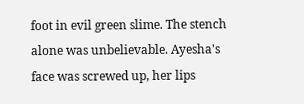foot in evil green slime. The stench alone was unbelievable. Ayesha's face was screwed up, her lips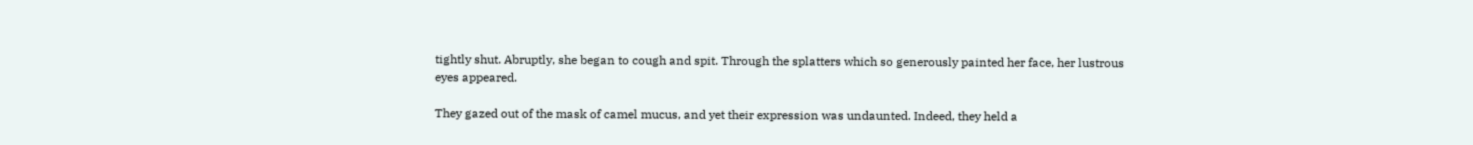tightly shut. Abruptly, she began to cough and spit. Through the splatters which so generously painted her face, her lustrous eyes appeared.

They gazed out of the mask of camel mucus, and yet their expression was undaunted. Indeed, they held a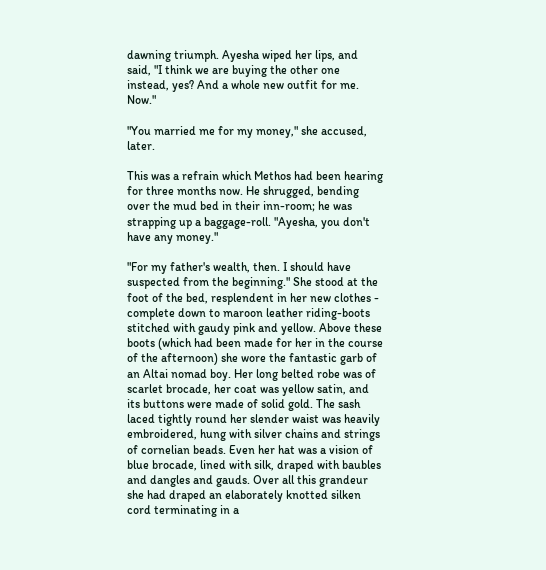dawning triumph. Ayesha wiped her lips, and said, "I think we are buying the other one instead, yes? And a whole new outfit for me. Now."

"You married me for my money," she accused, later.

This was a refrain which Methos had been hearing for three months now. He shrugged, bending over the mud bed in their inn-room; he was strapping up a baggage-roll. "Ayesha, you don't have any money."

"For my father's wealth, then. I should have suspected from the beginning." She stood at the foot of the bed, resplendent in her new clothes - complete down to maroon leather riding-boots stitched with gaudy pink and yellow. Above these boots (which had been made for her in the course of the afternoon) she wore the fantastic garb of an Altai nomad boy. Her long belted robe was of scarlet brocade, her coat was yellow satin, and its buttons were made of solid gold. The sash laced tightly round her slender waist was heavily embroidered, hung with silver chains and strings of cornelian beads. Even her hat was a vision of blue brocade, lined with silk, draped with baubles and dangles and gauds. Over all this grandeur she had draped an elaborately knotted silken cord terminating in a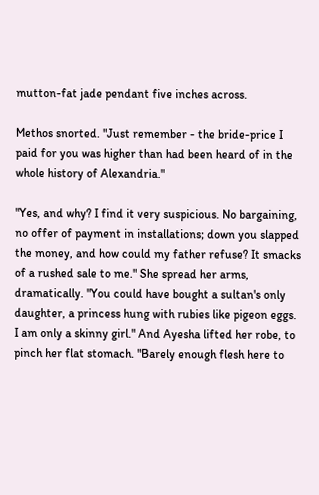mutton-fat jade pendant five inches across.

Methos snorted. "Just remember - the bride-price I paid for you was higher than had been heard of in the whole history of Alexandria."

"Yes, and why? I find it very suspicious. No bargaining, no offer of payment in installations; down you slapped the money, and how could my father refuse? It smacks of a rushed sale to me." She spread her arms, dramatically. "You could have bought a sultan's only daughter, a princess hung with rubies like pigeon eggs. I am only a skinny girl." And Ayesha lifted her robe, to pinch her flat stomach. "Barely enough flesh here to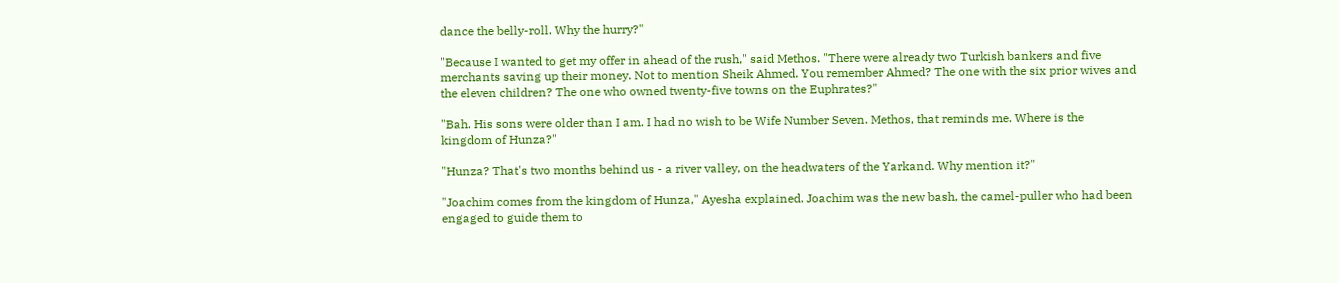dance the belly-roll. Why the hurry?"

"Because I wanted to get my offer in ahead of the rush," said Methos. "There were already two Turkish bankers and five merchants saving up their money. Not to mention Sheik Ahmed. You remember Ahmed? The one with the six prior wives and the eleven children? The one who owned twenty-five towns on the Euphrates?"

"Bah. His sons were older than I am. I had no wish to be Wife Number Seven. Methos, that reminds me. Where is the kingdom of Hunza?"

"Hunza? That's two months behind us - a river valley, on the headwaters of the Yarkand. Why mention it?"

"Joachim comes from the kingdom of Hunza," Ayesha explained. Joachim was the new bash, the camel-puller who had been engaged to guide them to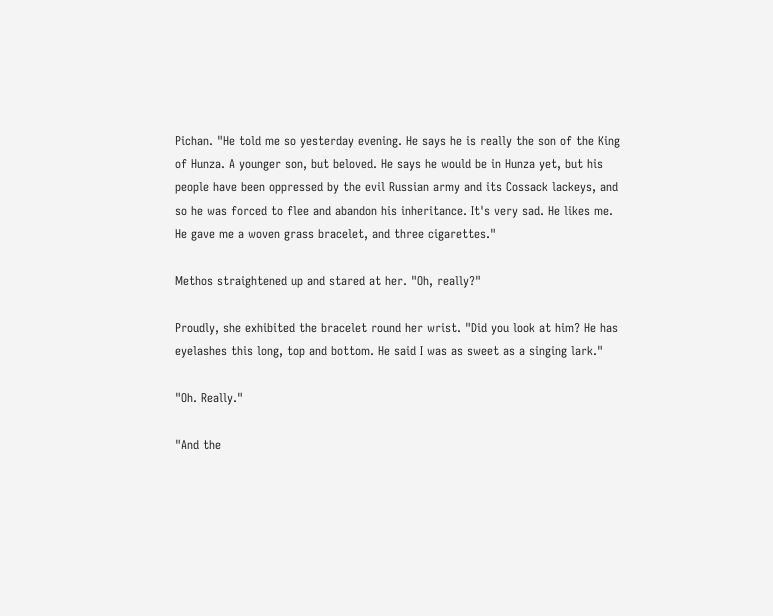Pichan. "He told me so yesterday evening. He says he is really the son of the King of Hunza. A younger son, but beloved. He says he would be in Hunza yet, but his people have been oppressed by the evil Russian army and its Cossack lackeys, and so he was forced to flee and abandon his inheritance. It's very sad. He likes me. He gave me a woven grass bracelet, and three cigarettes."

Methos straightened up and stared at her. "Oh, really?"

Proudly, she exhibited the bracelet round her wrist. "Did you look at him? He has eyelashes this long, top and bottom. He said I was as sweet as a singing lark."

"Oh. Really."

"And the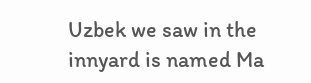Uzbek we saw in the innyard is named Ma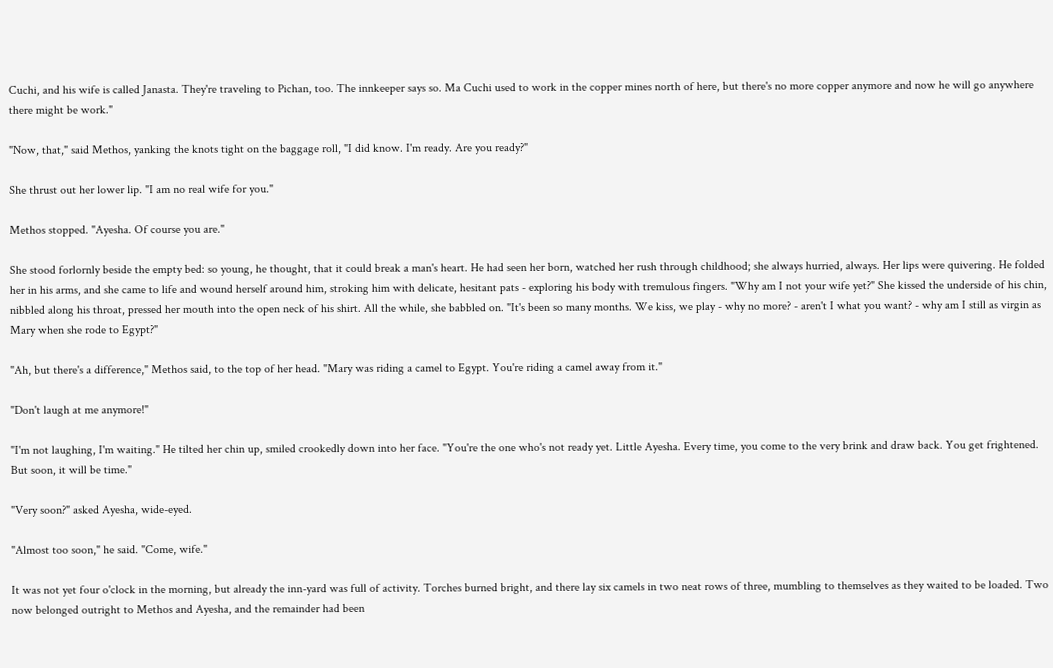Cuchi, and his wife is called Janasta. They're traveling to Pichan, too. The innkeeper says so. Ma Cuchi used to work in the copper mines north of here, but there's no more copper anymore and now he will go anywhere there might be work."

"Now, that," said Methos, yanking the knots tight on the baggage roll, "I did know. I'm ready. Are you ready?"

She thrust out her lower lip. "I am no real wife for you."

Methos stopped. "Ayesha. Of course you are."

She stood forlornly beside the empty bed: so young, he thought, that it could break a man's heart. He had seen her born, watched her rush through childhood; she always hurried, always. Her lips were quivering. He folded her in his arms, and she came to life and wound herself around him, stroking him with delicate, hesitant pats - exploring his body with tremulous fingers. "Why am I not your wife yet?" She kissed the underside of his chin, nibbled along his throat, pressed her mouth into the open neck of his shirt. All the while, she babbled on. "It's been so many months. We kiss, we play - why no more? - aren't I what you want? - why am I still as virgin as Mary when she rode to Egypt?"

"Ah, but there's a difference," Methos said, to the top of her head. "Mary was riding a camel to Egypt. You're riding a camel away from it."

"Don't laugh at me anymore!"

"I'm not laughing, I'm waiting." He tilted her chin up, smiled crookedly down into her face. "You're the one who's not ready yet. Little Ayesha. Every time, you come to the very brink and draw back. You get frightened. But soon, it will be time."

"Very soon?" asked Ayesha, wide-eyed.

"Almost too soon," he said. "Come, wife."

It was not yet four o'clock in the morning, but already the inn-yard was full of activity. Torches burned bright, and there lay six camels in two neat rows of three, mumbling to themselves as they waited to be loaded. Two now belonged outright to Methos and Ayesha, and the remainder had been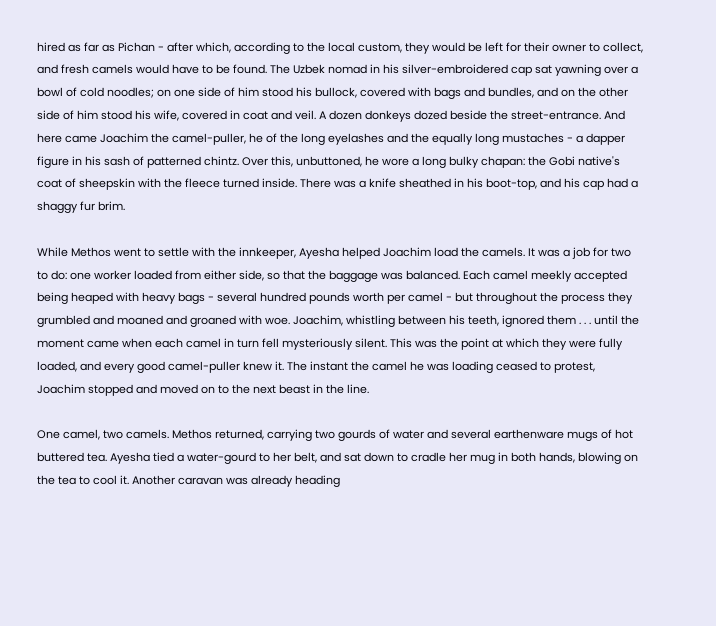hired as far as Pichan - after which, according to the local custom, they would be left for their owner to collect, and fresh camels would have to be found. The Uzbek nomad in his silver-embroidered cap sat yawning over a bowl of cold noodles; on one side of him stood his bullock, covered with bags and bundles, and on the other side of him stood his wife, covered in coat and veil. A dozen donkeys dozed beside the street-entrance. And here came Joachim the camel-puller, he of the long eyelashes and the equally long mustaches - a dapper figure in his sash of patterned chintz. Over this, unbuttoned, he wore a long bulky chapan: the Gobi native's coat of sheepskin with the fleece turned inside. There was a knife sheathed in his boot-top, and his cap had a shaggy fur brim.

While Methos went to settle with the innkeeper, Ayesha helped Joachim load the camels. It was a job for two to do: one worker loaded from either side, so that the baggage was balanced. Each camel meekly accepted being heaped with heavy bags - several hundred pounds worth per camel - but throughout the process they grumbled and moaned and groaned with woe. Joachim, whistling between his teeth, ignored them . . . until the moment came when each camel in turn fell mysteriously silent. This was the point at which they were fully loaded, and every good camel-puller knew it. The instant the camel he was loading ceased to protest, Joachim stopped and moved on to the next beast in the line.

One camel, two camels. Methos returned, carrying two gourds of water and several earthenware mugs of hot buttered tea. Ayesha tied a water-gourd to her belt, and sat down to cradle her mug in both hands, blowing on the tea to cool it. Another caravan was already heading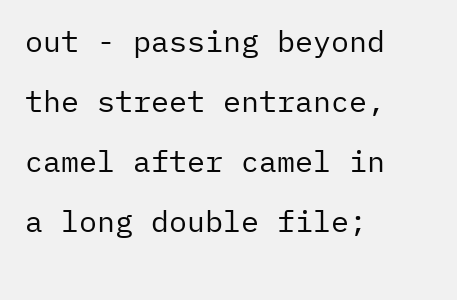out - passing beyond the street entrance, camel after camel in a long double file;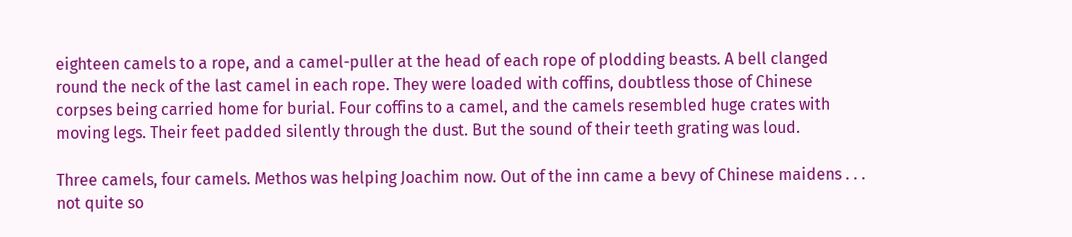eighteen camels to a rope, and a camel-puller at the head of each rope of plodding beasts. A bell clanged round the neck of the last camel in each rope. They were loaded with coffins, doubtless those of Chinese corpses being carried home for burial. Four coffins to a camel, and the camels resembled huge crates with moving legs. Their feet padded silently through the dust. But the sound of their teeth grating was loud.

Three camels, four camels. Methos was helping Joachim now. Out of the inn came a bevy of Chinese maidens . . . not quite so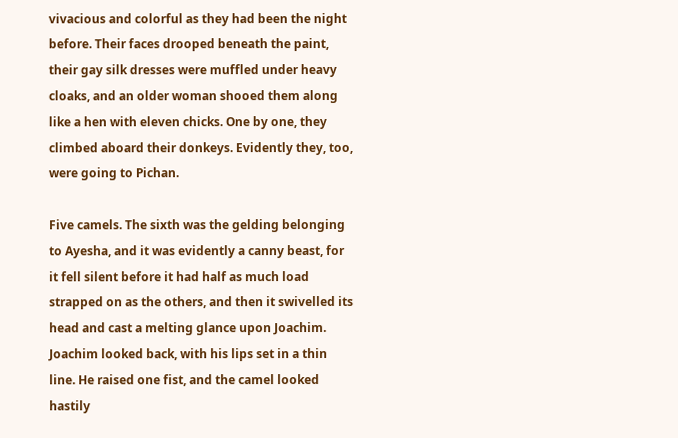vivacious and colorful as they had been the night before. Their faces drooped beneath the paint, their gay silk dresses were muffled under heavy cloaks, and an older woman shooed them along like a hen with eleven chicks. One by one, they climbed aboard their donkeys. Evidently they, too, were going to Pichan.

Five camels. The sixth was the gelding belonging to Ayesha, and it was evidently a canny beast, for it fell silent before it had half as much load strapped on as the others, and then it swivelled its head and cast a melting glance upon Joachim. Joachim looked back, with his lips set in a thin line. He raised one fist, and the camel looked hastily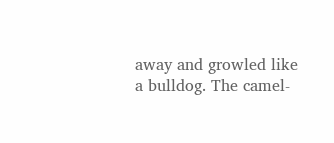away and growled like a bulldog. The camel-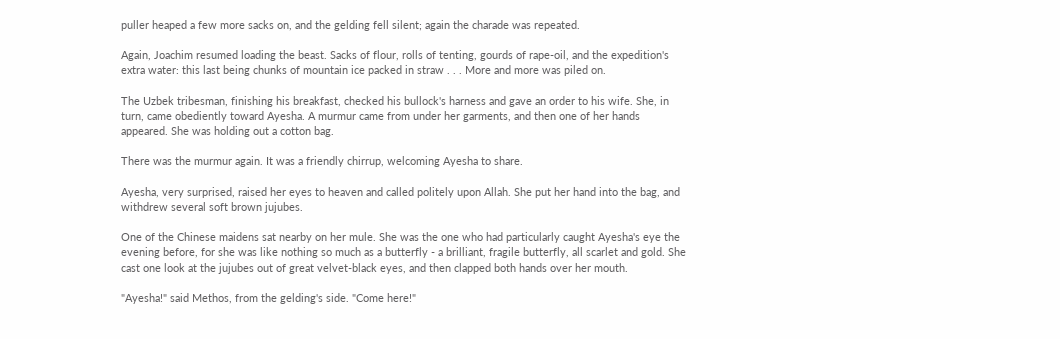puller heaped a few more sacks on, and the gelding fell silent; again the charade was repeated.

Again, Joachim resumed loading the beast. Sacks of flour, rolls of tenting, gourds of rape-oil, and the expedition's extra water: this last being chunks of mountain ice packed in straw . . . More and more was piled on.

The Uzbek tribesman, finishing his breakfast, checked his bullock's harness and gave an order to his wife. She, in turn, came obediently toward Ayesha. A murmur came from under her garments, and then one of her hands appeared. She was holding out a cotton bag.

There was the murmur again. It was a friendly chirrup, welcoming Ayesha to share.

Ayesha, very surprised, raised her eyes to heaven and called politely upon Allah. She put her hand into the bag, and withdrew several soft brown jujubes.

One of the Chinese maidens sat nearby on her mule. She was the one who had particularly caught Ayesha's eye the evening before, for she was like nothing so much as a butterfly - a brilliant, fragile butterfly, all scarlet and gold. She cast one look at the jujubes out of great velvet-black eyes, and then clapped both hands over her mouth.

"Ayesha!" said Methos, from the gelding's side. "Come here!"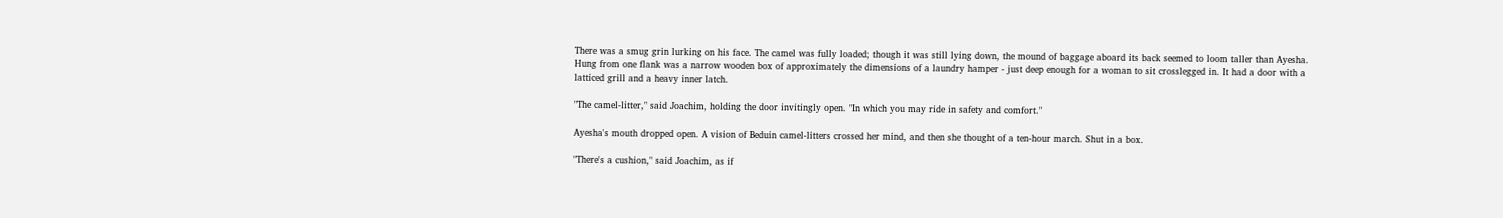There was a smug grin lurking on his face. The camel was fully loaded; though it was still lying down, the mound of baggage aboard its back seemed to loom taller than Ayesha. Hung from one flank was a narrow wooden box of approximately the dimensions of a laundry hamper - just deep enough for a woman to sit crosslegged in. It had a door with a latticed grill and a heavy inner latch.

"The camel-litter," said Joachim, holding the door invitingly open. "In which you may ride in safety and comfort."

Ayesha's mouth dropped open. A vision of Beduin camel-litters crossed her mind, and then she thought of a ten-hour march. Shut in a box.

"There's a cushion," said Joachim, as if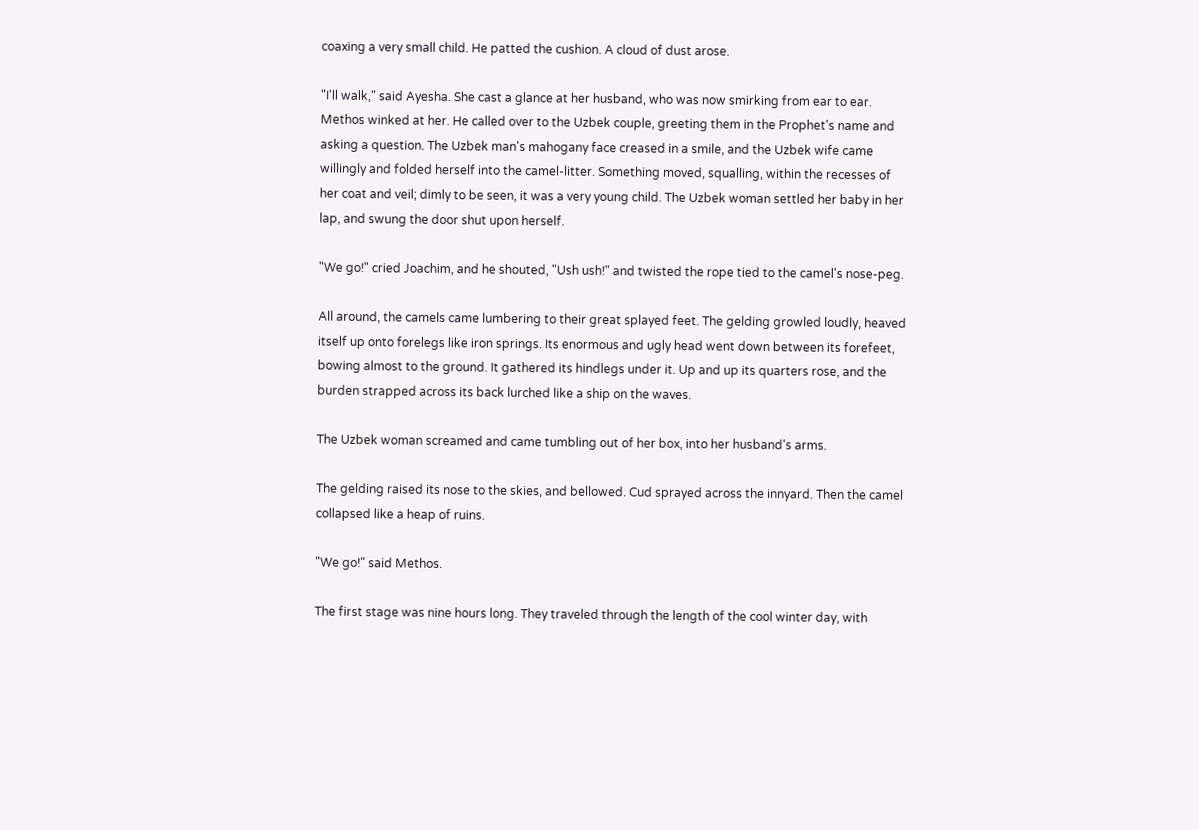coaxing a very small child. He patted the cushion. A cloud of dust arose.

"I'll walk," said Ayesha. She cast a glance at her husband, who was now smirking from ear to ear. Methos winked at her. He called over to the Uzbek couple, greeting them in the Prophet's name and asking a question. The Uzbek man's mahogany face creased in a smile, and the Uzbek wife came willingly and folded herself into the camel-litter. Something moved, squalling, within the recesses of her coat and veil; dimly to be seen, it was a very young child. The Uzbek woman settled her baby in her lap, and swung the door shut upon herself.

"We go!" cried Joachim, and he shouted, "Ush ush!" and twisted the rope tied to the camel's nose-peg.

All around, the camels came lumbering to their great splayed feet. The gelding growled loudly, heaved itself up onto forelegs like iron springs. Its enormous and ugly head went down between its forefeet, bowing almost to the ground. It gathered its hindlegs under it. Up and up its quarters rose, and the burden strapped across its back lurched like a ship on the waves.

The Uzbek woman screamed and came tumbling out of her box, into her husband's arms.

The gelding raised its nose to the skies, and bellowed. Cud sprayed across the innyard. Then the camel collapsed like a heap of ruins.

"We go!" said Methos.

The first stage was nine hours long. They traveled through the length of the cool winter day, with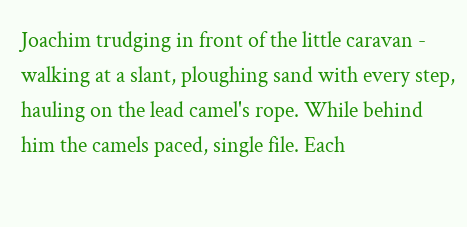Joachim trudging in front of the little caravan - walking at a slant, ploughing sand with every step, hauling on the lead camel's rope. While behind him the camels paced, single file. Each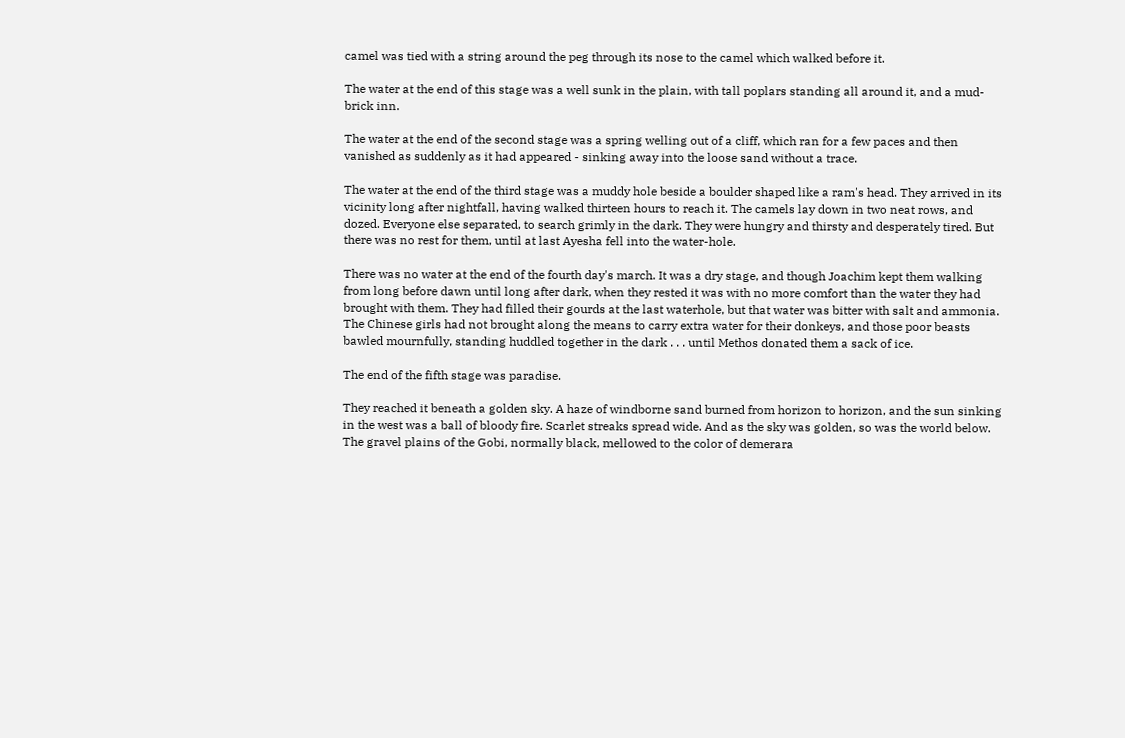camel was tied with a string around the peg through its nose to the camel which walked before it.

The water at the end of this stage was a well sunk in the plain, with tall poplars standing all around it, and a mud-brick inn.

The water at the end of the second stage was a spring welling out of a cliff, which ran for a few paces and then vanished as suddenly as it had appeared - sinking away into the loose sand without a trace.

The water at the end of the third stage was a muddy hole beside a boulder shaped like a ram's head. They arrived in its vicinity long after nightfall, having walked thirteen hours to reach it. The camels lay down in two neat rows, and dozed. Everyone else separated, to search grimly in the dark. They were hungry and thirsty and desperately tired. But there was no rest for them, until at last Ayesha fell into the water-hole.

There was no water at the end of the fourth day's march. It was a dry stage, and though Joachim kept them walking from long before dawn until long after dark, when they rested it was with no more comfort than the water they had brought with them. They had filled their gourds at the last waterhole, but that water was bitter with salt and ammonia. The Chinese girls had not brought along the means to carry extra water for their donkeys, and those poor beasts bawled mournfully, standing huddled together in the dark . . . until Methos donated them a sack of ice.

The end of the fifth stage was paradise.

They reached it beneath a golden sky. A haze of windborne sand burned from horizon to horizon, and the sun sinking in the west was a ball of bloody fire. Scarlet streaks spread wide. And as the sky was golden, so was the world below. The gravel plains of the Gobi, normally black, mellowed to the color of demerara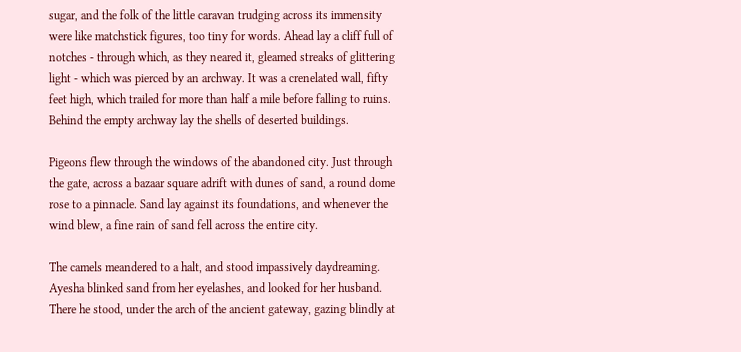sugar, and the folk of the little caravan trudging across its immensity were like matchstick figures, too tiny for words. Ahead lay a cliff full of notches - through which, as they neared it, gleamed streaks of glittering light - which was pierced by an archway. It was a crenelated wall, fifty feet high, which trailed for more than half a mile before falling to ruins. Behind the empty archway lay the shells of deserted buildings.

Pigeons flew through the windows of the abandoned city. Just through the gate, across a bazaar square adrift with dunes of sand, a round dome rose to a pinnacle. Sand lay against its foundations, and whenever the wind blew, a fine rain of sand fell across the entire city.

The camels meandered to a halt, and stood impassively daydreaming. Ayesha blinked sand from her eyelashes, and looked for her husband. There he stood, under the arch of the ancient gateway, gazing blindly at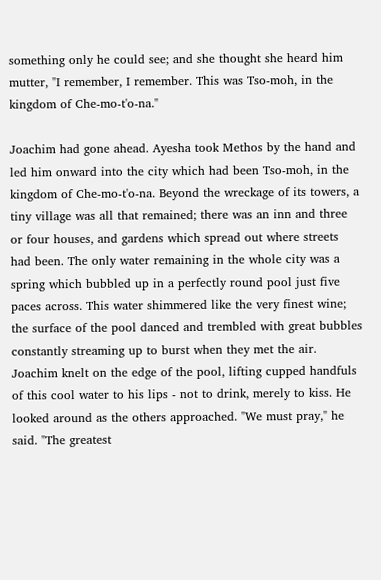something only he could see; and she thought she heard him mutter, "I remember, I remember. This was Tso-moh, in the kingdom of Che-mo-t'o-na."

Joachim had gone ahead. Ayesha took Methos by the hand and led him onward into the city which had been Tso-moh, in the kingdom of Che-mo-t'o-na. Beyond the wreckage of its towers, a tiny village was all that remained; there was an inn and three or four houses, and gardens which spread out where streets had been. The only water remaining in the whole city was a spring which bubbled up in a perfectly round pool just five paces across. This water shimmered like the very finest wine; the surface of the pool danced and trembled with great bubbles constantly streaming up to burst when they met the air. Joachim knelt on the edge of the pool, lifting cupped handfuls of this cool water to his lips - not to drink, merely to kiss. He looked around as the others approached. "We must pray," he said. "The greatest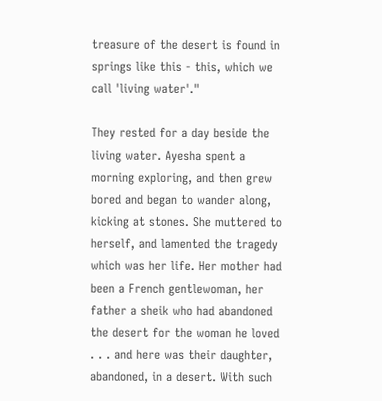treasure of the desert is found in springs like this - this, which we call 'living water'."

They rested for a day beside the living water. Ayesha spent a morning exploring, and then grew bored and began to wander along, kicking at stones. She muttered to herself, and lamented the tragedy which was her life. Her mother had been a French gentlewoman, her father a sheik who had abandoned the desert for the woman he loved . . . and here was their daughter, abandoned, in a desert. With such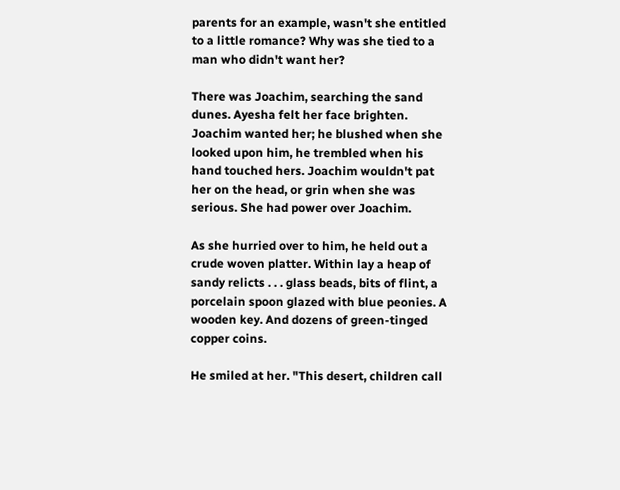parents for an example, wasn't she entitled to a little romance? Why was she tied to a man who didn't want her?

There was Joachim, searching the sand dunes. Ayesha felt her face brighten. Joachim wanted her; he blushed when she looked upon him, he trembled when his hand touched hers. Joachim wouldn't pat her on the head, or grin when she was serious. She had power over Joachim.

As she hurried over to him, he held out a crude woven platter. Within lay a heap of sandy relicts . . . glass beads, bits of flint, a porcelain spoon glazed with blue peonies. A wooden key. And dozens of green-tinged copper coins.

He smiled at her. "This desert, children call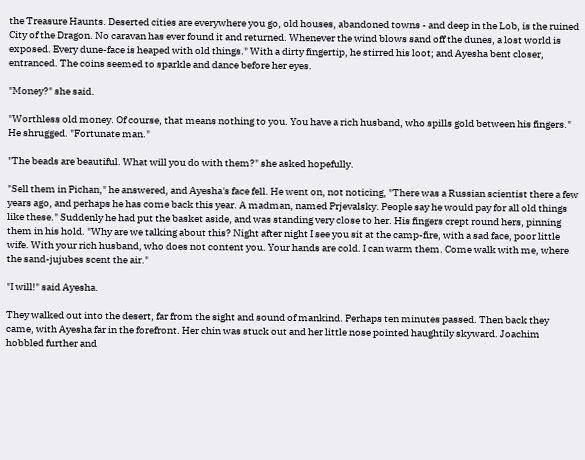the Treasure Haunts. Deserted cities are everywhere you go, old houses, abandoned towns - and deep in the Lob, is the ruined City of the Dragon. No caravan has ever found it and returned. Whenever the wind blows sand off the dunes, a lost world is exposed. Every dune-face is heaped with old things." With a dirty fingertip, he stirred his loot; and Ayesha bent closer, entranced. The coins seemed to sparkle and dance before her eyes.

"Money?" she said.

"Worthless old money. Of course, that means nothing to you. You have a rich husband, who spills gold between his fingers." He shrugged. "Fortunate man."

"The beads are beautiful. What will you do with them?" she asked hopefully.

"Sell them in Pichan," he answered, and Ayesha's face fell. He went on, not noticing, "There was a Russian scientist there a few years ago, and perhaps he has come back this year. A madman, named Prjevalsky. People say he would pay for all old things like these." Suddenly he had put the basket aside, and was standing very close to her. His fingers crept round hers, pinning them in his hold. "Why are we talking about this? Night after night I see you sit at the camp-fire, with a sad face, poor little wife. With your rich husband, who does not content you. Your hands are cold. I can warm them. Come walk with me, where the sand-jujubes scent the air."

"I will!" said Ayesha.

They walked out into the desert, far from the sight and sound of mankind. Perhaps ten minutes passed. Then back they came, with Ayesha far in the forefront. Her chin was stuck out and her little nose pointed haughtily skyward. Joachim hobbled further and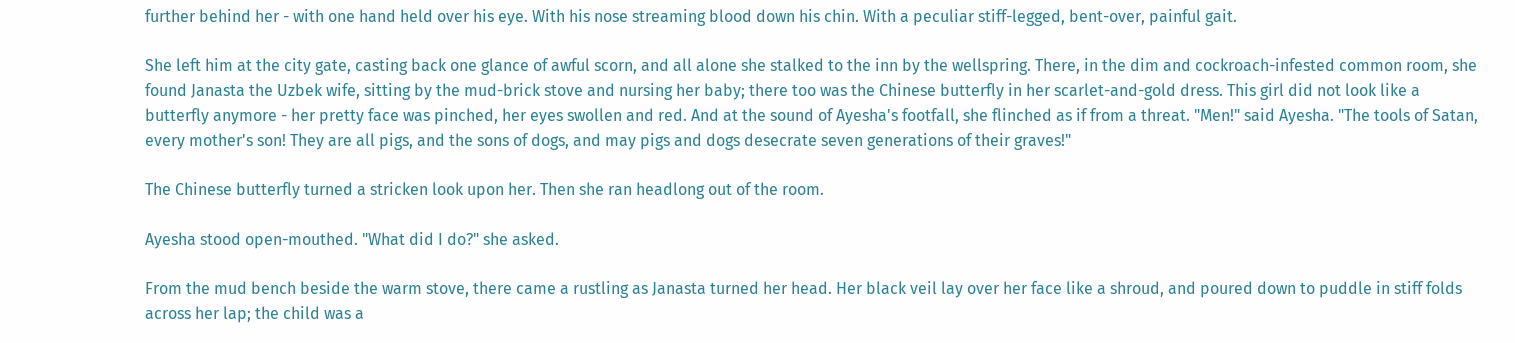further behind her - with one hand held over his eye. With his nose streaming blood down his chin. With a peculiar stiff-legged, bent-over, painful gait.

She left him at the city gate, casting back one glance of awful scorn, and all alone she stalked to the inn by the wellspring. There, in the dim and cockroach-infested common room, she found Janasta the Uzbek wife, sitting by the mud-brick stove and nursing her baby; there too was the Chinese butterfly in her scarlet-and-gold dress. This girl did not look like a butterfly anymore - her pretty face was pinched, her eyes swollen and red. And at the sound of Ayesha's footfall, she flinched as if from a threat. "Men!" said Ayesha. "The tools of Satan, every mother's son! They are all pigs, and the sons of dogs, and may pigs and dogs desecrate seven generations of their graves!"

The Chinese butterfly turned a stricken look upon her. Then she ran headlong out of the room.

Ayesha stood open-mouthed. "What did I do?" she asked.

From the mud bench beside the warm stove, there came a rustling as Janasta turned her head. Her black veil lay over her face like a shroud, and poured down to puddle in stiff folds across her lap; the child was a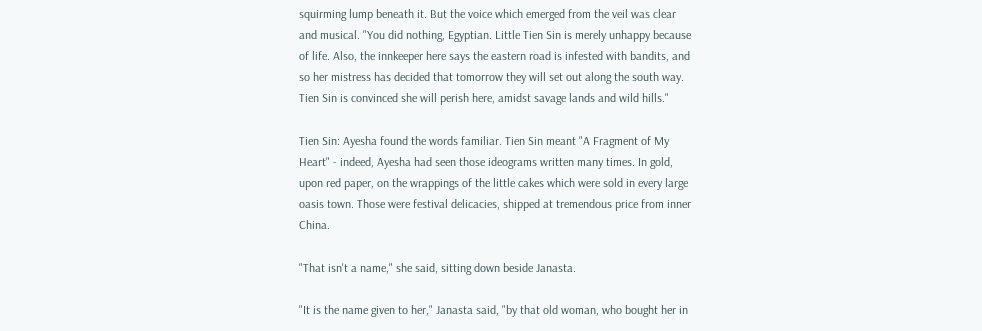squirming lump beneath it. But the voice which emerged from the veil was clear and musical. "You did nothing, Egyptian. Little Tien Sin is merely unhappy because of life. Also, the innkeeper here says the eastern road is infested with bandits, and so her mistress has decided that tomorrow they will set out along the south way. Tien Sin is convinced she will perish here, amidst savage lands and wild hills."

Tien Sin: Ayesha found the words familiar. Tien Sin meant "A Fragment of My Heart" - indeed, Ayesha had seen those ideograms written many times. In gold, upon red paper, on the wrappings of the little cakes which were sold in every large oasis town. Those were festival delicacies, shipped at tremendous price from inner China.

"That isn't a name," she said, sitting down beside Janasta.

"It is the name given to her," Janasta said, "by that old woman, who bought her in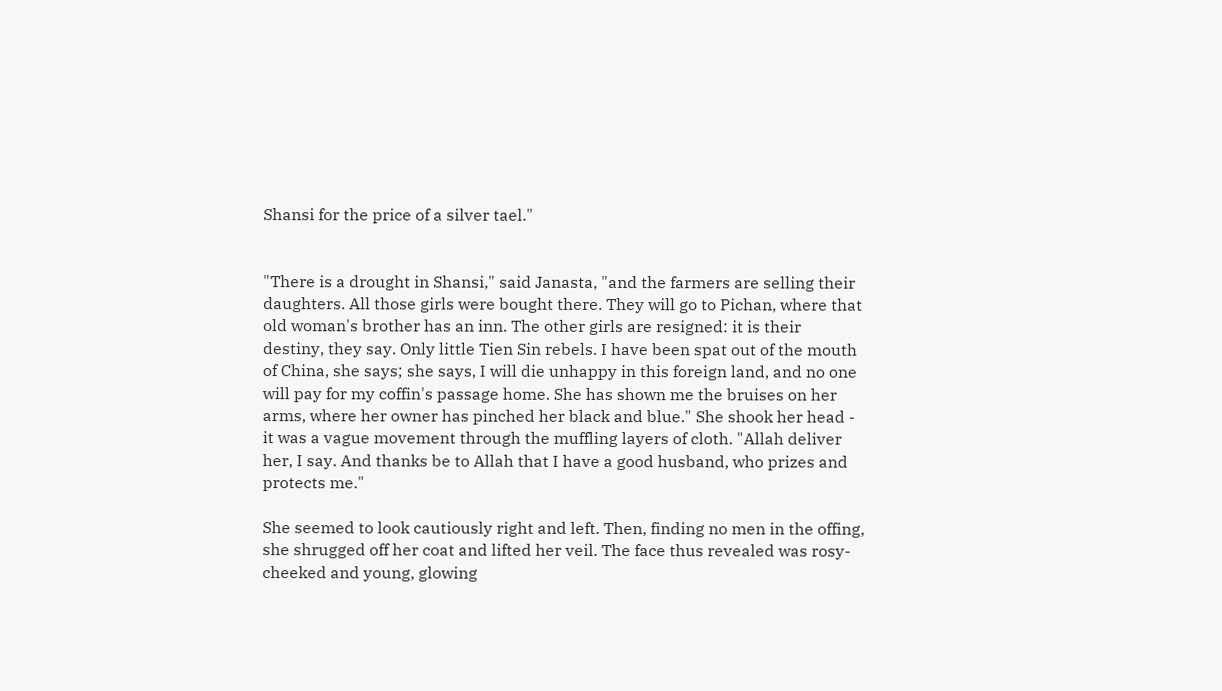Shansi for the price of a silver tael."


"There is a drought in Shansi," said Janasta, "and the farmers are selling their daughters. All those girls were bought there. They will go to Pichan, where that old woman's brother has an inn. The other girls are resigned: it is their destiny, they say. Only little Tien Sin rebels. I have been spat out of the mouth of China, she says; she says, I will die unhappy in this foreign land, and no one will pay for my coffin's passage home. She has shown me the bruises on her arms, where her owner has pinched her black and blue." She shook her head - it was a vague movement through the muffling layers of cloth. "Allah deliver her, I say. And thanks be to Allah that I have a good husband, who prizes and protects me."

She seemed to look cautiously right and left. Then, finding no men in the offing, she shrugged off her coat and lifted her veil. The face thus revealed was rosy-cheeked and young, glowing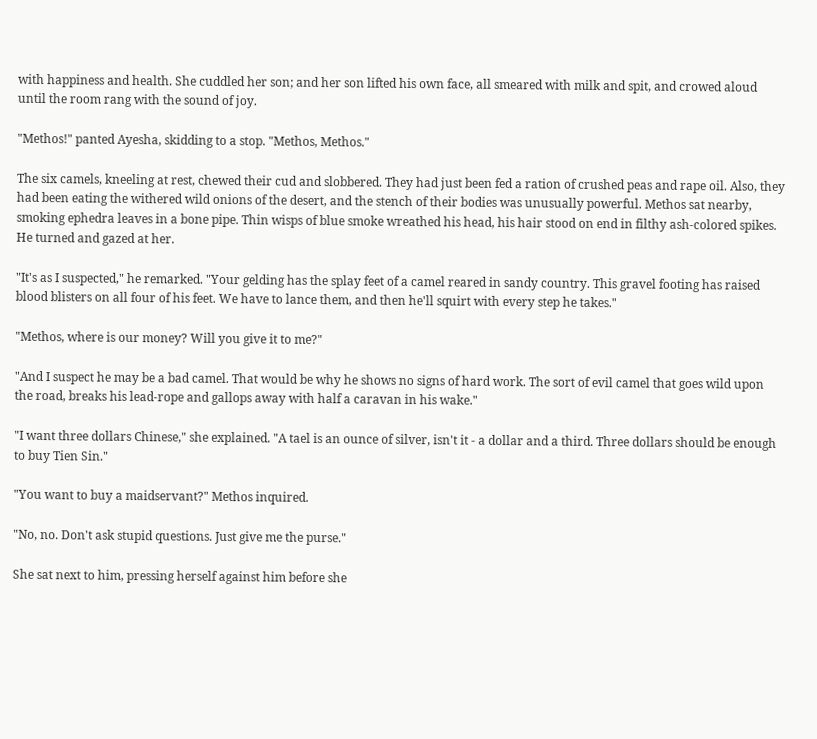with happiness and health. She cuddled her son; and her son lifted his own face, all smeared with milk and spit, and crowed aloud until the room rang with the sound of joy.

"Methos!" panted Ayesha, skidding to a stop. "Methos, Methos."

The six camels, kneeling at rest, chewed their cud and slobbered. They had just been fed a ration of crushed peas and rape oil. Also, they had been eating the withered wild onions of the desert, and the stench of their bodies was unusually powerful. Methos sat nearby, smoking ephedra leaves in a bone pipe. Thin wisps of blue smoke wreathed his head, his hair stood on end in filthy ash-colored spikes. He turned and gazed at her.

"It's as I suspected," he remarked. "Your gelding has the splay feet of a camel reared in sandy country. This gravel footing has raised blood blisters on all four of his feet. We have to lance them, and then he'll squirt with every step he takes."

"Methos, where is our money? Will you give it to me?"

"And I suspect he may be a bad camel. That would be why he shows no signs of hard work. The sort of evil camel that goes wild upon the road, breaks his lead-rope and gallops away with half a caravan in his wake."

"I want three dollars Chinese," she explained. "A tael is an ounce of silver, isn't it - a dollar and a third. Three dollars should be enough to buy Tien Sin."

"You want to buy a maidservant?" Methos inquired.

"No, no. Don't ask stupid questions. Just give me the purse."

She sat next to him, pressing herself against him before she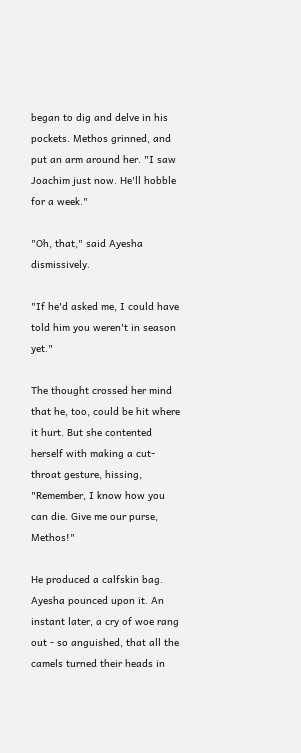began to dig and delve in his pockets. Methos grinned, and put an arm around her. "I saw Joachim just now. He'll hobble for a week."

"Oh, that," said Ayesha dismissively.

"If he'd asked me, I could have told him you weren't in season yet."

The thought crossed her mind that he, too, could be hit where it hurt. But she contented herself with making a cut-throat gesture, hissing, "Remember, I know how you can die. Give me our purse, Methos!"

He produced a calfskin bag. Ayesha pounced upon it. An instant later, a cry of woe rang out - so anguished, that all the camels turned their heads in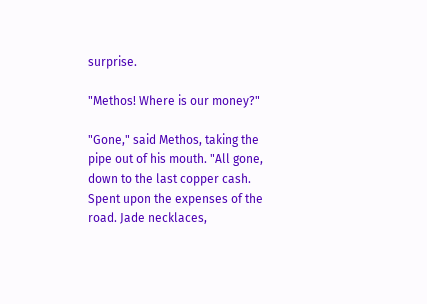surprise.

"Methos! Where is our money?"

"Gone," said Methos, taking the pipe out of his mouth. "All gone, down to the last copper cash. Spent upon the expenses of the road. Jade necklaces,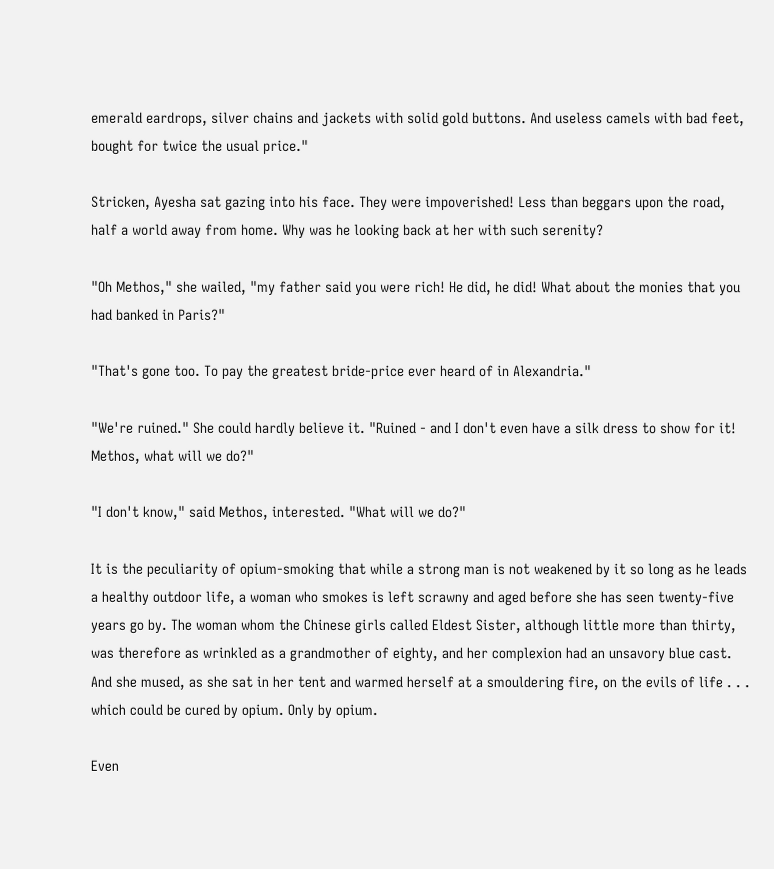emerald eardrops, silver chains and jackets with solid gold buttons. And useless camels with bad feet, bought for twice the usual price."

Stricken, Ayesha sat gazing into his face. They were impoverished! Less than beggars upon the road, half a world away from home. Why was he looking back at her with such serenity?

"Oh Methos," she wailed, "my father said you were rich! He did, he did! What about the monies that you had banked in Paris?"

"That's gone too. To pay the greatest bride-price ever heard of in Alexandria."

"We're ruined." She could hardly believe it. "Ruined - and I don't even have a silk dress to show for it! Methos, what will we do?"

"I don't know," said Methos, interested. "What will we do?"

It is the peculiarity of opium-smoking that while a strong man is not weakened by it so long as he leads a healthy outdoor life, a woman who smokes is left scrawny and aged before she has seen twenty-five years go by. The woman whom the Chinese girls called Eldest Sister, although little more than thirty, was therefore as wrinkled as a grandmother of eighty, and her complexion had an unsavory blue cast. And she mused, as she sat in her tent and warmed herself at a smouldering fire, on the evils of life . . . which could be cured by opium. Only by opium.

Even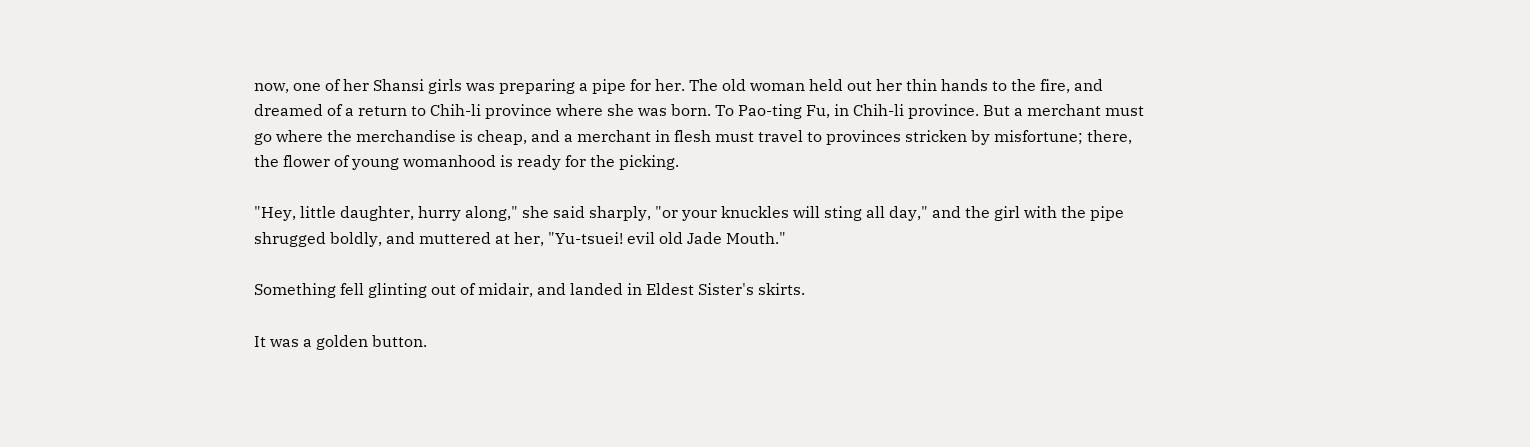now, one of her Shansi girls was preparing a pipe for her. The old woman held out her thin hands to the fire, and dreamed of a return to Chih-li province where she was born. To Pao-ting Fu, in Chih-li province. But a merchant must go where the merchandise is cheap, and a merchant in flesh must travel to provinces stricken by misfortune; there, the flower of young womanhood is ready for the picking.

"Hey, little daughter, hurry along," she said sharply, "or your knuckles will sting all day," and the girl with the pipe shrugged boldly, and muttered at her, "Yu-tsuei! evil old Jade Mouth."

Something fell glinting out of midair, and landed in Eldest Sister's skirts.

It was a golden button.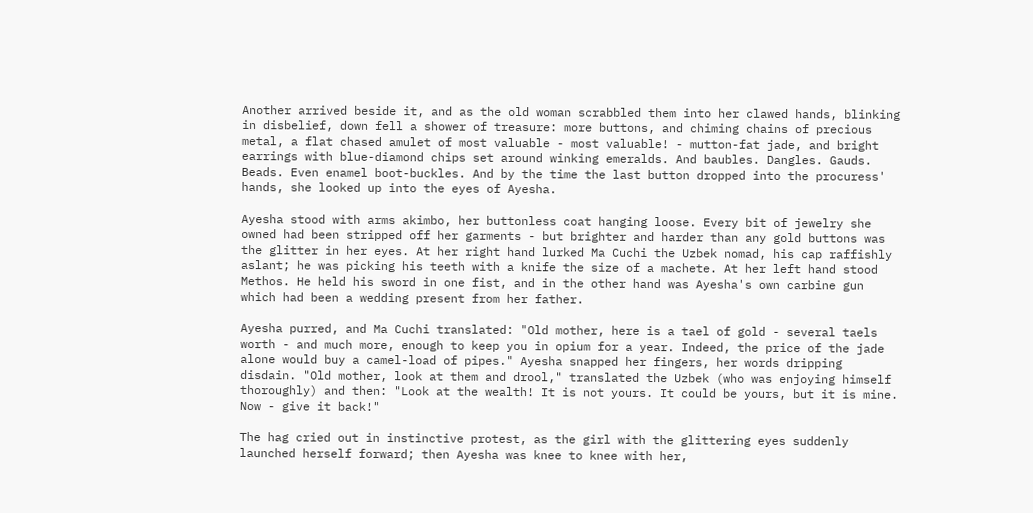Another arrived beside it, and as the old woman scrabbled them into her clawed hands, blinking in disbelief, down fell a shower of treasure: more buttons, and chiming chains of precious metal, a flat chased amulet of most valuable - most valuable! - mutton-fat jade, and bright earrings with blue-diamond chips set around winking emeralds. And baubles. Dangles. Gauds. Beads. Even enamel boot-buckles. And by the time the last button dropped into the procuress' hands, she looked up into the eyes of Ayesha.

Ayesha stood with arms akimbo, her buttonless coat hanging loose. Every bit of jewelry she owned had been stripped off her garments - but brighter and harder than any gold buttons was the glitter in her eyes. At her right hand lurked Ma Cuchi the Uzbek nomad, his cap raffishly aslant; he was picking his teeth with a knife the size of a machete. At her left hand stood Methos. He held his sword in one fist, and in the other hand was Ayesha's own carbine gun which had been a wedding present from her father.

Ayesha purred, and Ma Cuchi translated: "Old mother, here is a tael of gold - several taels worth - and much more, enough to keep you in opium for a year. Indeed, the price of the jade alone would buy a camel-load of pipes." Ayesha snapped her fingers, her words dripping disdain. "Old mother, look at them and drool," translated the Uzbek (who was enjoying himself thoroughly) and then: "Look at the wealth! It is not yours. It could be yours, but it is mine. Now - give it back!"

The hag cried out in instinctive protest, as the girl with the glittering eyes suddenly launched herself forward; then Ayesha was knee to knee with her,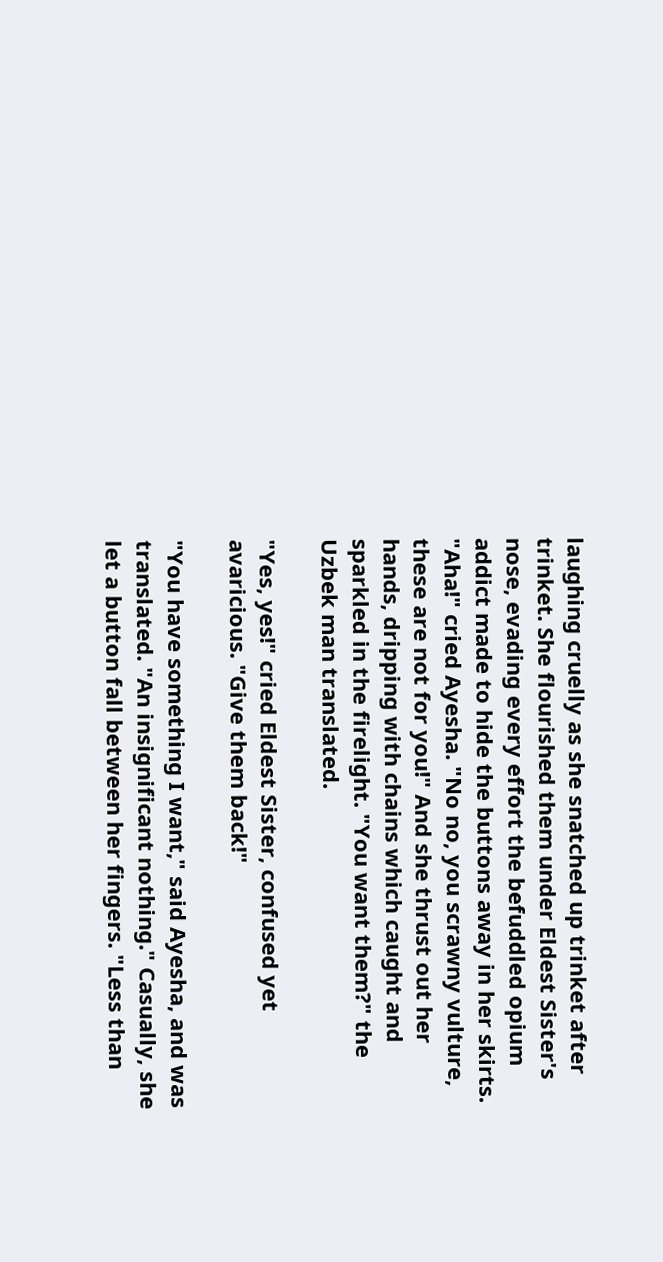laughing cruelly as she snatched up trinket after trinket. She flourished them under Eldest Sister's nose, evading every effort the befuddled opium addict made to hide the buttons away in her skirts. "Aha!" cried Ayesha. "No no, you scrawny vulture, these are not for you!" And she thrust out her hands, dripping with chains which caught and sparkled in the firelight. "You want them?" the Uzbek man translated.

"Yes, yes!" cried Eldest Sister, confused yet avaricious. "Give them back!"

"You have something I want," said Ayesha, and was translated. "An insignificant nothing." Casually, she let a button fall between her fingers. "Less than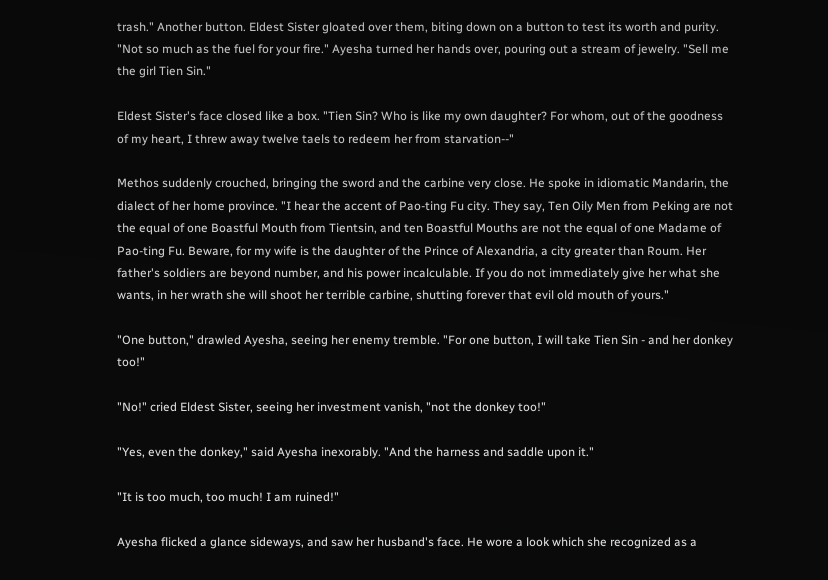trash." Another button. Eldest Sister gloated over them, biting down on a button to test its worth and purity. "Not so much as the fuel for your fire." Ayesha turned her hands over, pouring out a stream of jewelry. "Sell me the girl Tien Sin."

Eldest Sister's face closed like a box. "Tien Sin? Who is like my own daughter? For whom, out of the goodness of my heart, I threw away twelve taels to redeem her from starvation--"

Methos suddenly crouched, bringing the sword and the carbine very close. He spoke in idiomatic Mandarin, the dialect of her home province. "I hear the accent of Pao-ting Fu city. They say, Ten Oily Men from Peking are not the equal of one Boastful Mouth from Tientsin, and ten Boastful Mouths are not the equal of one Madame of Pao-ting Fu. Beware, for my wife is the daughter of the Prince of Alexandria, a city greater than Roum. Her father's soldiers are beyond number, and his power incalculable. If you do not immediately give her what she wants, in her wrath she will shoot her terrible carbine, shutting forever that evil old mouth of yours."

"One button," drawled Ayesha, seeing her enemy tremble. "For one button, I will take Tien Sin - and her donkey too!"

"No!" cried Eldest Sister, seeing her investment vanish, "not the donkey too!"

"Yes, even the donkey," said Ayesha inexorably. "And the harness and saddle upon it."

"It is too much, too much! I am ruined!"

Ayesha flicked a glance sideways, and saw her husband's face. He wore a look which she recognized as a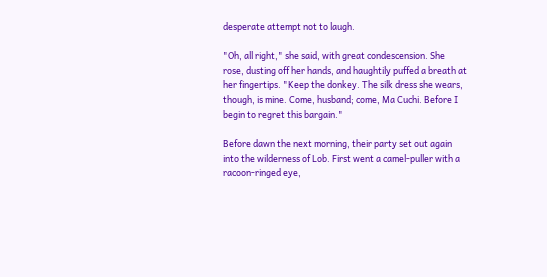desperate attempt not to laugh.

"Oh, all right," she said, with great condescension. She rose, dusting off her hands, and haughtily puffed a breath at her fingertips. "Keep the donkey. The silk dress she wears, though, is mine. Come, husband; come, Ma Cuchi. Before I begin to regret this bargain."

Before dawn the next morning, their party set out again into the wilderness of Lob. First went a camel-puller with a racoon-ringed eye,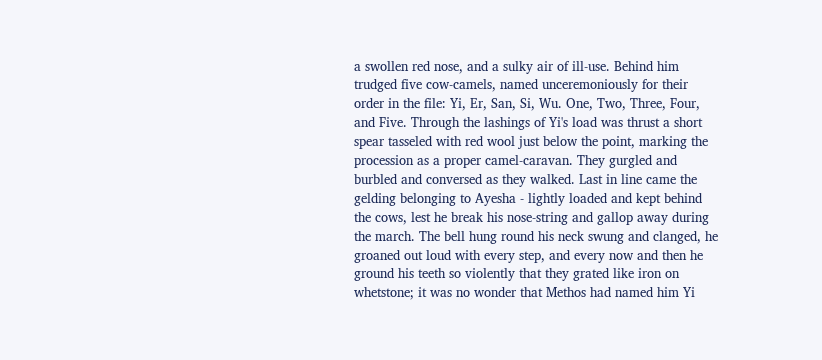a swollen red nose, and a sulky air of ill-use. Behind him trudged five cow-camels, named unceremoniously for their order in the file: Yi, Er, San, Si, Wu. One, Two, Three, Four, and Five. Through the lashings of Yi's load was thrust a short spear tasseled with red wool just below the point, marking the procession as a proper camel-caravan. They gurgled and burbled and conversed as they walked. Last in line came the gelding belonging to Ayesha - lightly loaded and kept behind the cows, lest he break his nose-string and gallop away during the march. The bell hung round his neck swung and clanged, he groaned out loud with every step, and every now and then he ground his teeth so violently that they grated like iron on whetstone; it was no wonder that Methos had named him Yi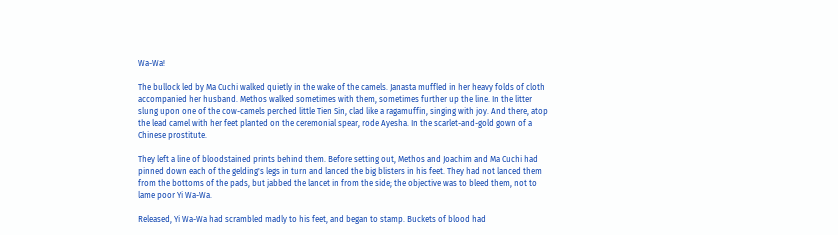Wa-Wa!

The bullock led by Ma Cuchi walked quietly in the wake of the camels. Janasta muffled in her heavy folds of cloth accompanied her husband. Methos walked sometimes with them, sometimes further up the line. In the litter slung upon one of the cow-camels perched little Tien Sin, clad like a ragamuffin, singing with joy. And there, atop the lead camel with her feet planted on the ceremonial spear, rode Ayesha. In the scarlet-and-gold gown of a Chinese prostitute.

They left a line of bloodstained prints behind them. Before setting out, Methos and Joachim and Ma Cuchi had pinned down each of the gelding's legs in turn and lanced the big blisters in his feet. They had not lanced them from the bottoms of the pads, but jabbed the lancet in from the side; the objective was to bleed them, not to lame poor Yi Wa-Wa.

Released, Yi Wa-Wa had scrambled madly to his feet, and began to stamp. Buckets of blood had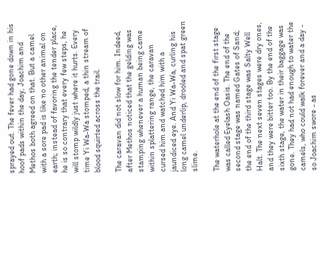sprayed out. The fever had gone down in his hoof pads within the day, Joachim and Methos both agreed on that. But a camel with a sore pad is like no other animal on earth; instead of favoring the tender place, he is so contrary that every few steps, he will stomp wildly just where it hurts. Every time Yi Wa-Wa stomped, a thin stream of blood squirted across the trail.

The caravan did not slow for him. Indeed, after Methos noticed that the gelding was stamping whenever a human being came within splattering range, the caravan cursed him and watched him with a jaundiced eye. And Yi Wa-Wa, curling his long camel underlip, drooled and spat green slime.

The waterhole at the end of the first stage was called Eyelash Oasis. The end of the second stage was named Gates of Sand; the end of the third stage was Salty Well Halt. The next seven stages were dry ones, and they were bitter too. By the end of the sixth stage, the water in their baggage was gone. They had not had enough to water the camels, who could walk forever and a day - so Joachim swore - as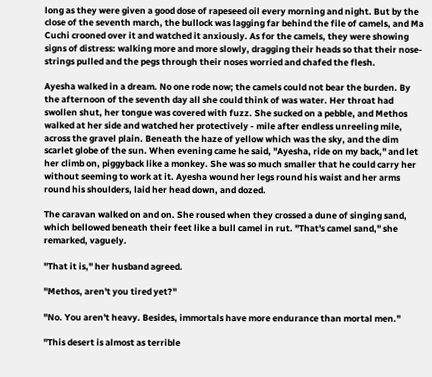long as they were given a good dose of rapeseed oil every morning and night. But by the close of the seventh march, the bullock was lagging far behind the file of camels, and Ma Cuchi crooned over it and watched it anxiously. As for the camels, they were showing signs of distress: walking more and more slowly, dragging their heads so that their nose-strings pulled and the pegs through their noses worried and chafed the flesh.

Ayesha walked in a dream. No one rode now; the camels could not bear the burden. By the afternoon of the seventh day all she could think of was water. Her throat had swollen shut, her tongue was covered with fuzz. She sucked on a pebble, and Methos walked at her side and watched her protectively - mile after endless unreeling mile, across the gravel plain. Beneath the haze of yellow which was the sky, and the dim scarlet globe of the sun. When evening came he said, "Ayesha, ride on my back," and let her climb on, piggyback like a monkey. She was so much smaller that he could carry her without seeming to work at it. Ayesha wound her legs round his waist and her arms round his shoulders, laid her head down, and dozed.

The caravan walked on and on. She roused when they crossed a dune of singing sand, which bellowed beneath their feet like a bull camel in rut. "That's camel sand," she remarked, vaguely.

"That it is," her husband agreed.

"Methos, aren't you tired yet?"

"No. You aren't heavy. Besides, immortals have more endurance than mortal men."

"This desert is almost as terrible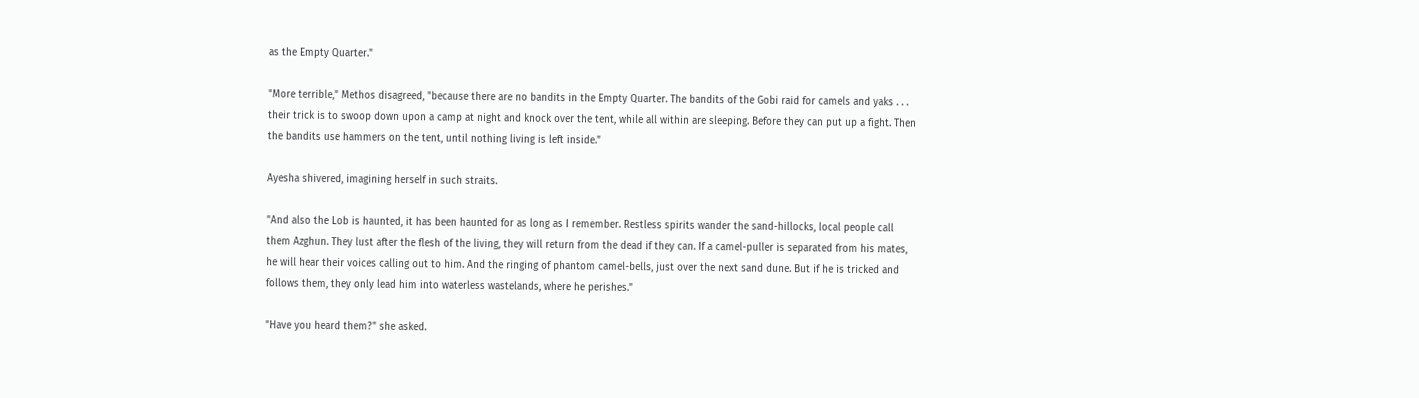as the Empty Quarter."

"More terrible," Methos disagreed, "because there are no bandits in the Empty Quarter. The bandits of the Gobi raid for camels and yaks . . . their trick is to swoop down upon a camp at night and knock over the tent, while all within are sleeping. Before they can put up a fight. Then the bandits use hammers on the tent, until nothing living is left inside."

Ayesha shivered, imagining herself in such straits.

"And also the Lob is haunted, it has been haunted for as long as I remember. Restless spirits wander the sand-hillocks, local people call them Azghun. They lust after the flesh of the living, they will return from the dead if they can. If a camel-puller is separated from his mates, he will hear their voices calling out to him. And the ringing of phantom camel-bells, just over the next sand dune. But if he is tricked and follows them, they only lead him into waterless wastelands, where he perishes."

"Have you heard them?" she asked.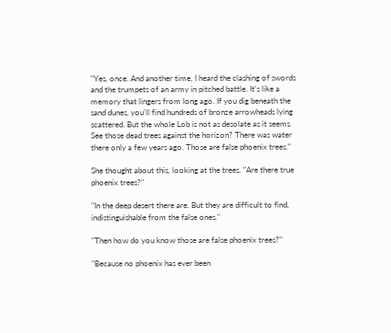"Yes, once. And another time, I heard the clashing of swords and the trumpets of an army in pitched battle. It's like a memory that lingers from long ago. If you dig beneath the sand dunes, you'll find hundreds of bronze arrowheads lying scattered. But the whole Lob is not as desolate as it seems. See those dead trees against the horizon? There was water there only a few years ago. Those are false phoenix trees."

She thought about this, looking at the trees. "Are there true phoenix trees?"

"In the deep desert there are. But they are difficult to find, indistinguishable from the false ones."

"Then how do you know those are false phoenix trees?"

"Because no phoenix has ever been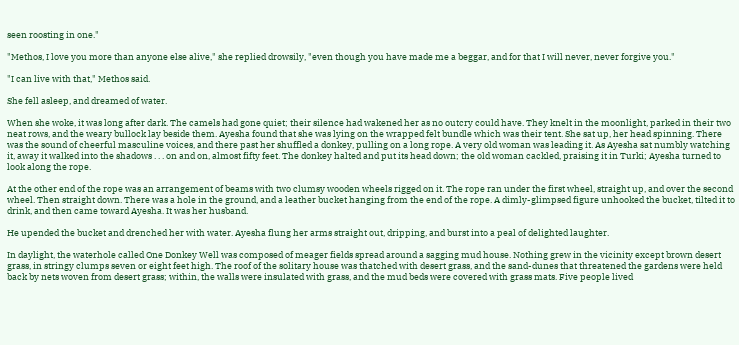seen roosting in one."

"Methos, I love you more than anyone else alive," she replied drowsily, "even though you have made me a beggar, and for that I will never, never forgive you."

"I can live with that," Methos said.

She fell asleep, and dreamed of water.

When she woke, it was long after dark. The camels had gone quiet; their silence had wakened her as no outcry could have. They knelt in the moonlight, parked in their two neat rows, and the weary bullock lay beside them. Ayesha found that she was lying on the wrapped felt bundle which was their tent. She sat up, her head spinning. There was the sound of cheerful masculine voices, and there past her shuffled a donkey, pulling on a long rope. A very old woman was leading it. As Ayesha sat numbly watching it, away it walked into the shadows . . . on and on, almost fifty feet. The donkey halted and put its head down; the old woman cackled, praising it in Turki; Ayesha turned to look along the rope.

At the other end of the rope was an arrangement of beams with two clumsy wooden wheels rigged on it. The rope ran under the first wheel, straight up, and over the second wheel. Then straight down. There was a hole in the ground, and a leather bucket hanging from the end of the rope. A dimly-glimpsed figure unhooked the bucket, tilted it to drink, and then came toward Ayesha. It was her husband.

He upended the bucket and drenched her with water. Ayesha flung her arms straight out, dripping, and burst into a peal of delighted laughter.

In daylight, the waterhole called One Donkey Well was composed of meager fields spread around a sagging mud house. Nothing grew in the vicinity except brown desert grass, in stringy clumps seven or eight feet high. The roof of the solitary house was thatched with desert grass, and the sand-dunes that threatened the gardens were held back by nets woven from desert grass; within, the walls were insulated with grass, and the mud beds were covered with grass mats. Five people lived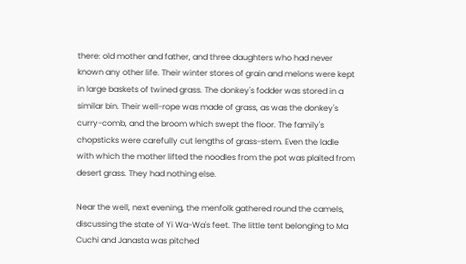there: old mother and father, and three daughters who had never known any other life. Their winter stores of grain and melons were kept in large baskets of twined grass. The donkey's fodder was stored in a similar bin. Their well-rope was made of grass, as was the donkey's curry-comb, and the broom which swept the floor. The family's chopsticks were carefully cut lengths of grass-stem. Even the ladle with which the mother lifted the noodles from the pot was plaited from desert grass. They had nothing else.

Near the well, next evening, the menfolk gathered round the camels, discussing the state of Yi Wa-Wa's feet. The little tent belonging to Ma Cuchi and Janasta was pitched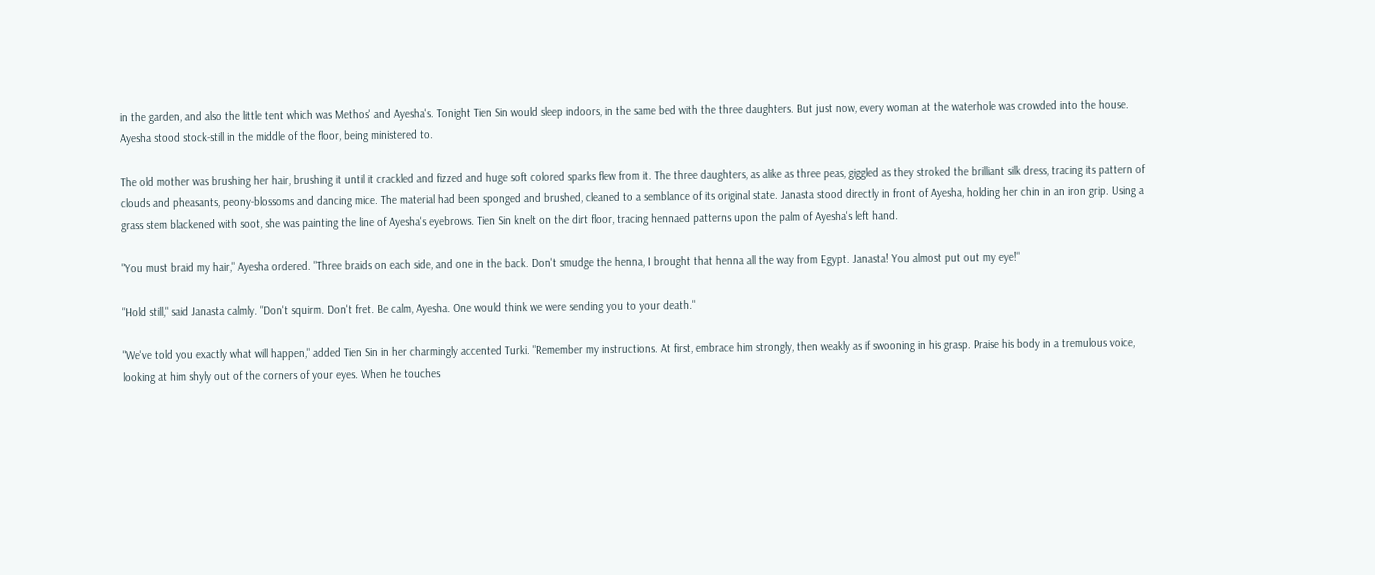in the garden, and also the little tent which was Methos' and Ayesha's. Tonight Tien Sin would sleep indoors, in the same bed with the three daughters. But just now, every woman at the waterhole was crowded into the house. Ayesha stood stock-still in the middle of the floor, being ministered to.

The old mother was brushing her hair, brushing it until it crackled and fizzed and huge soft colored sparks flew from it. The three daughters, as alike as three peas, giggled as they stroked the brilliant silk dress, tracing its pattern of clouds and pheasants, peony-blossoms and dancing mice. The material had been sponged and brushed, cleaned to a semblance of its original state. Janasta stood directly in front of Ayesha, holding her chin in an iron grip. Using a grass stem blackened with soot, she was painting the line of Ayesha's eyebrows. Tien Sin knelt on the dirt floor, tracing hennaed patterns upon the palm of Ayesha's left hand.

"You must braid my hair," Ayesha ordered. "Three braids on each side, and one in the back. Don't smudge the henna, I brought that henna all the way from Egypt. Janasta! You almost put out my eye!"

"Hold still," said Janasta calmly. "Don't squirm. Don't fret. Be calm, Ayesha. One would think we were sending you to your death."

"We've told you exactly what will happen," added Tien Sin in her charmingly accented Turki. "Remember my instructions. At first, embrace him strongly, then weakly as if swooning in his grasp. Praise his body in a tremulous voice, looking at him shyly out of the corners of your eyes. When he touches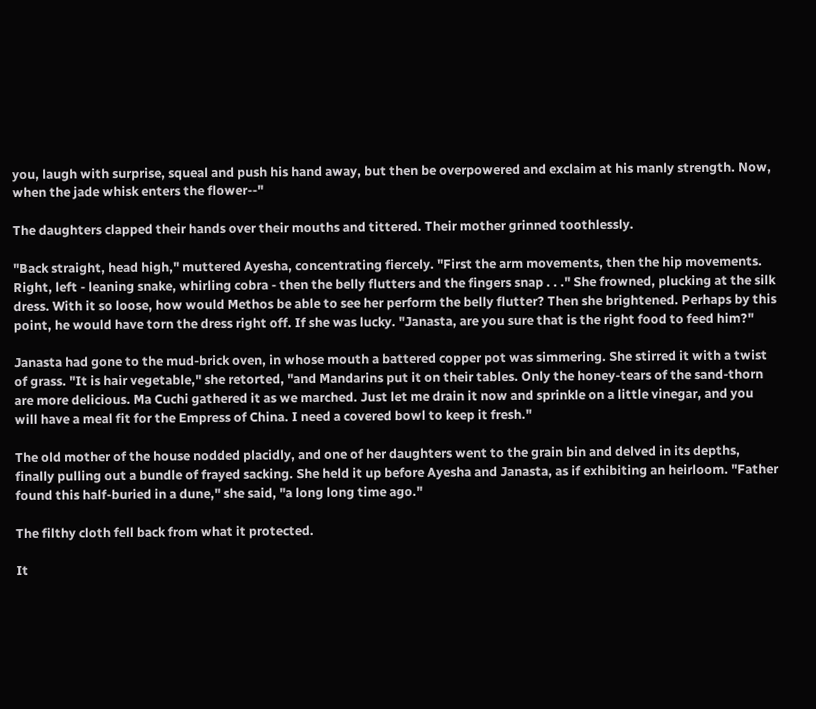you, laugh with surprise, squeal and push his hand away, but then be overpowered and exclaim at his manly strength. Now, when the jade whisk enters the flower--"

The daughters clapped their hands over their mouths and tittered. Their mother grinned toothlessly.

"Back straight, head high," muttered Ayesha, concentrating fiercely. "First the arm movements, then the hip movements. Right, left - leaning snake, whirling cobra - then the belly flutters and the fingers snap . . ." She frowned, plucking at the silk dress. With it so loose, how would Methos be able to see her perform the belly flutter? Then she brightened. Perhaps by this point, he would have torn the dress right off. If she was lucky. "Janasta, are you sure that is the right food to feed him?"

Janasta had gone to the mud-brick oven, in whose mouth a battered copper pot was simmering. She stirred it with a twist of grass. "It is hair vegetable," she retorted, "and Mandarins put it on their tables. Only the honey-tears of the sand-thorn are more delicious. Ma Cuchi gathered it as we marched. Just let me drain it now and sprinkle on a little vinegar, and you will have a meal fit for the Empress of China. I need a covered bowl to keep it fresh."

The old mother of the house nodded placidly, and one of her daughters went to the grain bin and delved in its depths, finally pulling out a bundle of frayed sacking. She held it up before Ayesha and Janasta, as if exhibiting an heirloom. "Father found this half-buried in a dune," she said, "a long long time ago."

The filthy cloth fell back from what it protected.

It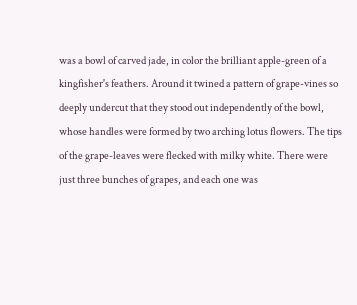was a bowl of carved jade, in color the brilliant apple-green of a kingfisher's feathers. Around it twined a pattern of grape-vines so deeply undercut that they stood out independently of the bowl, whose handles were formed by two arching lotus flowers. The tips of the grape-leaves were flecked with milky white. There were just three bunches of grapes, and each one was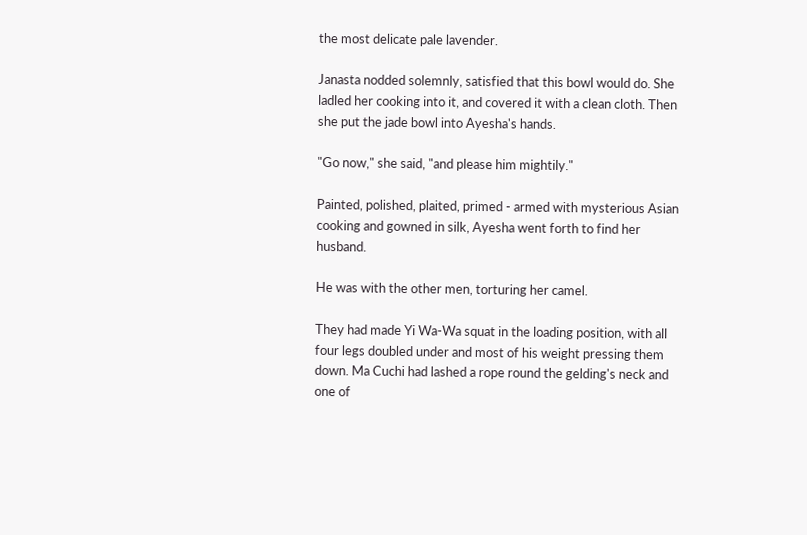the most delicate pale lavender.

Janasta nodded solemnly, satisfied that this bowl would do. She ladled her cooking into it, and covered it with a clean cloth. Then she put the jade bowl into Ayesha's hands.

"Go now," she said, "and please him mightily."

Painted, polished, plaited, primed - armed with mysterious Asian cooking and gowned in silk, Ayesha went forth to find her husband.

He was with the other men, torturing her camel.

They had made Yi Wa-Wa squat in the loading position, with all four legs doubled under and most of his weight pressing them down. Ma Cuchi had lashed a rope round the gelding's neck and one of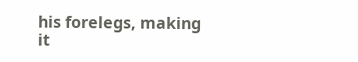his forelegs, making it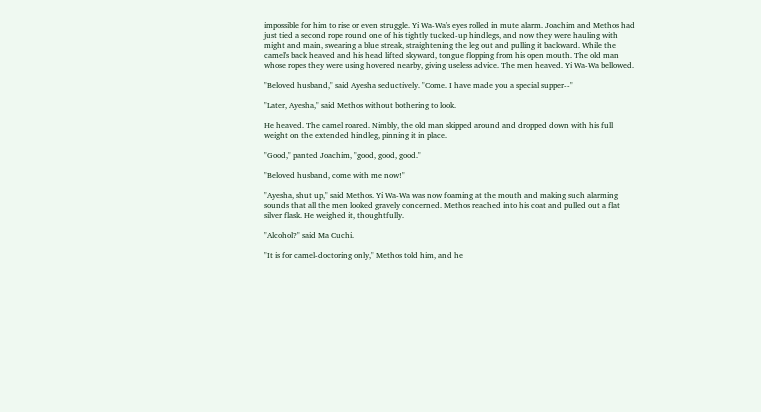impossible for him to rise or even struggle. Yi Wa-Wa's eyes rolled in mute alarm. Joachim and Methos had just tied a second rope round one of his tightly tucked-up hindlegs, and now they were hauling with might and main, swearing a blue streak, straightening the leg out and pulling it backward. While the camel's back heaved and his head lifted skyward, tongue flopping from his open mouth. The old man whose ropes they were using hovered nearby, giving useless advice. The men heaved. Yi Wa-Wa bellowed.

"Beloved husband," said Ayesha seductively. "Come. I have made you a special supper--"

"Later, Ayesha," said Methos without bothering to look.

He heaved. The camel roared. Nimbly, the old man skipped around and dropped down with his full weight on the extended hindleg, pinning it in place.

"Good," panted Joachim, "good, good, good."

"Beloved husband, come with me now!"

"Ayesha, shut up," said Methos. Yi Wa-Wa was now foaming at the mouth and making such alarming sounds that all the men looked gravely concerned. Methos reached into his coat and pulled out a flat silver flask. He weighed it, thoughtfully.

"Alcohol?" said Ma Cuchi.

"It is for camel-doctoring only," Methos told him, and he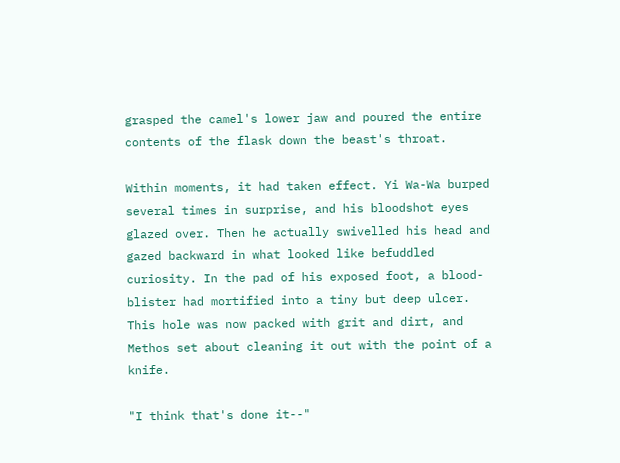grasped the camel's lower jaw and poured the entire contents of the flask down the beast's throat.

Within moments, it had taken effect. Yi Wa-Wa burped several times in surprise, and his bloodshot eyes glazed over. Then he actually swivelled his head and gazed backward in what looked like befuddled curiosity. In the pad of his exposed foot, a blood-blister had mortified into a tiny but deep ulcer. This hole was now packed with grit and dirt, and Methos set about cleaning it out with the point of a knife.

"I think that's done it--"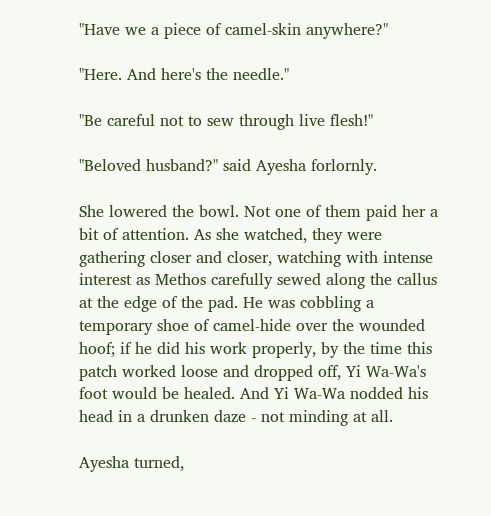"Have we a piece of camel-skin anywhere?"

"Here. And here's the needle."

"Be careful not to sew through live flesh!"

"Beloved husband?" said Ayesha forlornly.

She lowered the bowl. Not one of them paid her a bit of attention. As she watched, they were gathering closer and closer, watching with intense interest as Methos carefully sewed along the callus at the edge of the pad. He was cobbling a temporary shoe of camel-hide over the wounded hoof; if he did his work properly, by the time this patch worked loose and dropped off, Yi Wa-Wa's foot would be healed. And Yi Wa-Wa nodded his head in a drunken daze - not minding at all.

Ayesha turned,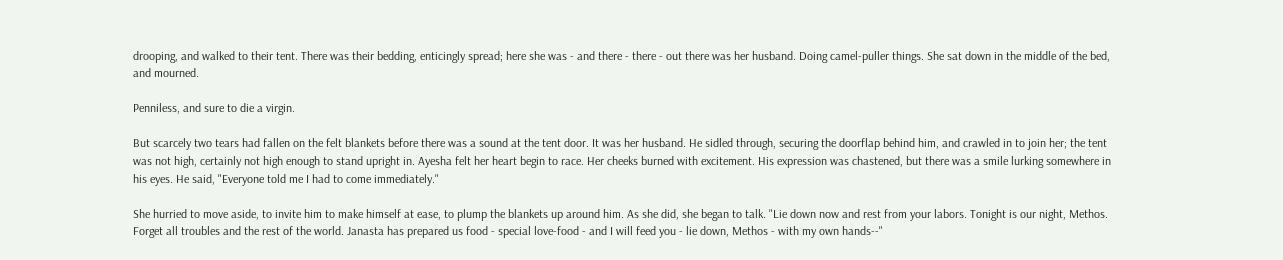drooping, and walked to their tent. There was their bedding, enticingly spread; here she was - and there - there - out there was her husband. Doing camel-puller things. She sat down in the middle of the bed, and mourned.

Penniless, and sure to die a virgin.

But scarcely two tears had fallen on the felt blankets before there was a sound at the tent door. It was her husband. He sidled through, securing the doorflap behind him, and crawled in to join her; the tent was not high, certainly not high enough to stand upright in. Ayesha felt her heart begin to race. Her cheeks burned with excitement. His expression was chastened, but there was a smile lurking somewhere in his eyes. He said, "Everyone told me I had to come immediately."

She hurried to move aside, to invite him to make himself at ease, to plump the blankets up around him. As she did, she began to talk. "Lie down now and rest from your labors. Tonight is our night, Methos. Forget all troubles and the rest of the world. Janasta has prepared us food - special love-food - and I will feed you - lie down, Methos - with my own hands--"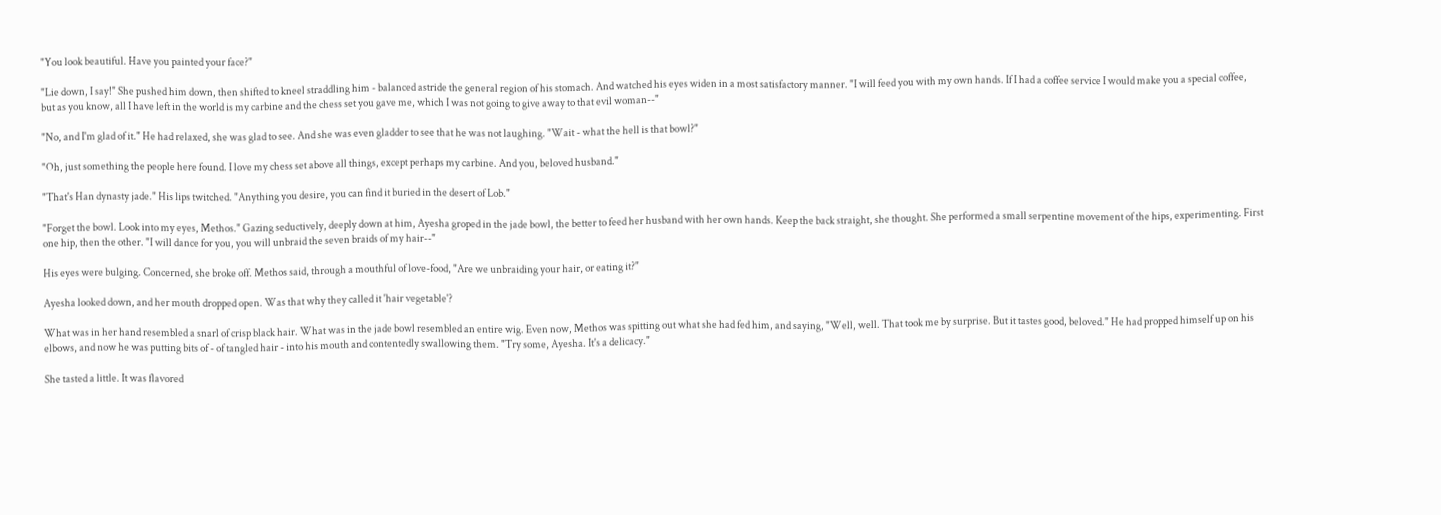"You look beautiful. Have you painted your face?"

"Lie down, I say!" She pushed him down, then shifted to kneel straddling him - balanced astride the general region of his stomach. And watched his eyes widen in a most satisfactory manner. "I will feed you with my own hands. If I had a coffee service I would make you a special coffee, but as you know, all I have left in the world is my carbine and the chess set you gave me, which I was not going to give away to that evil woman--"

"No, and I'm glad of it." He had relaxed, she was glad to see. And she was even gladder to see that he was not laughing. "Wait - what the hell is that bowl?"

"Oh, just something the people here found. I love my chess set above all things, except perhaps my carbine. And you, beloved husband."

"That's Han dynasty jade." His lips twitched. "Anything you desire, you can find it buried in the desert of Lob."

"Forget the bowl. Look into my eyes, Methos." Gazing seductively, deeply down at him, Ayesha groped in the jade bowl, the better to feed her husband with her own hands. Keep the back straight, she thought. She performed a small serpentine movement of the hips, experimenting. First one hip, then the other. "I will dance for you, you will unbraid the seven braids of my hair--"

His eyes were bulging. Concerned, she broke off. Methos said, through a mouthful of love-food, "Are we unbraiding your hair, or eating it?"

Ayesha looked down, and her mouth dropped open. Was that why they called it 'hair vegetable'?

What was in her hand resembled a snarl of crisp black hair. What was in the jade bowl resembled an entire wig. Even now, Methos was spitting out what she had fed him, and saying, "Well, well. That took me by surprise. But it tastes good, beloved." He had propped himself up on his elbows, and now he was putting bits of - of tangled hair - into his mouth and contentedly swallowing them. "Try some, Ayesha. It's a delicacy."

She tasted a little. It was flavored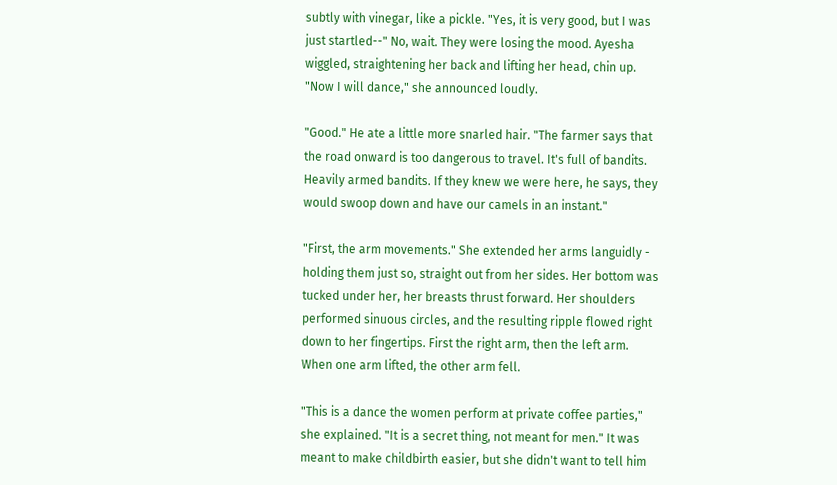subtly with vinegar, like a pickle. "Yes, it is very good, but I was just startled--" No, wait. They were losing the mood. Ayesha wiggled, straightening her back and lifting her head, chin up. "Now I will dance," she announced loudly.

"Good." He ate a little more snarled hair. "The farmer says that the road onward is too dangerous to travel. It's full of bandits. Heavily armed bandits. If they knew we were here, he says, they would swoop down and have our camels in an instant."

"First, the arm movements." She extended her arms languidly - holding them just so, straight out from her sides. Her bottom was tucked under her, her breasts thrust forward. Her shoulders performed sinuous circles, and the resulting ripple flowed right down to her fingertips. First the right arm, then the left arm. When one arm lifted, the other arm fell.

"This is a dance the women perform at private coffee parties," she explained. "It is a secret thing, not meant for men." It was meant to make childbirth easier, but she didn't want to tell him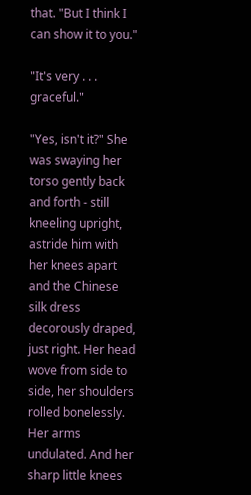that. "But I think I can show it to you."

"It's very . . . graceful."

"Yes, isn't it?" She was swaying her torso gently back and forth - still kneeling upright, astride him with her knees apart and the Chinese silk dress decorously draped, just right. Her head wove from side to side, her shoulders rolled bonelessly. Her arms undulated. And her sharp little knees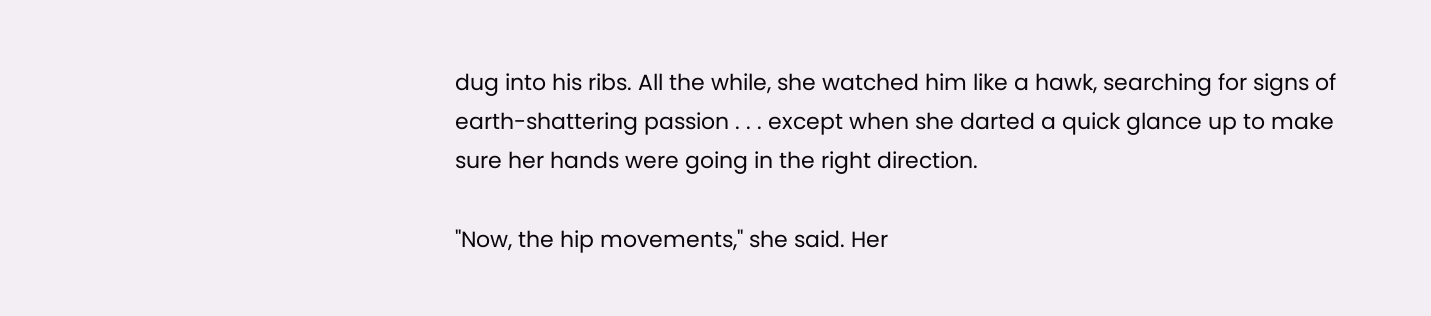dug into his ribs. All the while, she watched him like a hawk, searching for signs of earth-shattering passion . . . except when she darted a quick glance up to make sure her hands were going in the right direction.

"Now, the hip movements," she said. Her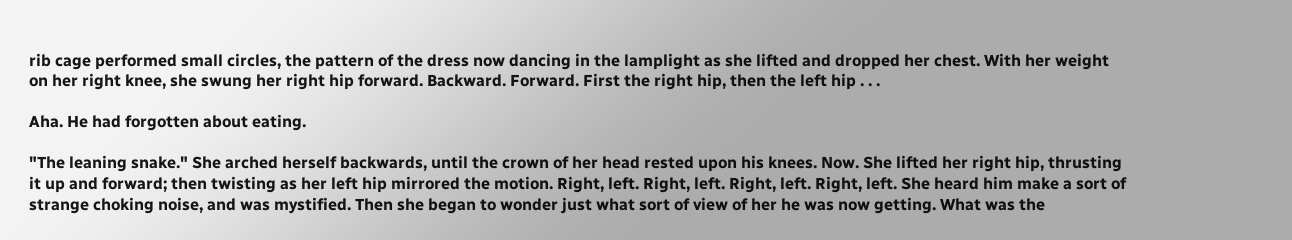rib cage performed small circles, the pattern of the dress now dancing in the lamplight as she lifted and dropped her chest. With her weight on her right knee, she swung her right hip forward. Backward. Forward. First the right hip, then the left hip . . .

Aha. He had forgotten about eating.

"The leaning snake." She arched herself backwards, until the crown of her head rested upon his knees. Now. She lifted her right hip, thrusting it up and forward; then twisting as her left hip mirrored the motion. Right, left. Right, left. Right, left. Right, left. She heard him make a sort of strange choking noise, and was mystified. Then she began to wonder just what sort of view of her he was now getting. What was the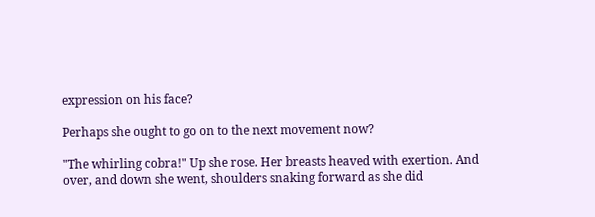expression on his face?

Perhaps she ought to go on to the next movement now?

"The whirling cobra!" Up she rose. Her breasts heaved with exertion. And over, and down she went, shoulders snaking forward as she did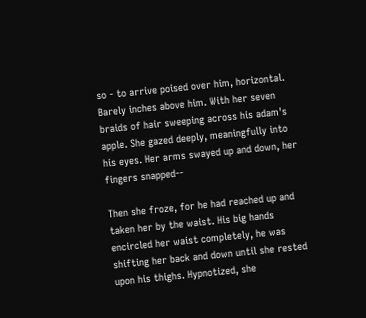so - to arrive poised over him, horizontal. Barely inches above him. With her seven braids of hair sweeping across his adam's apple. She gazed deeply, meaningfully into his eyes. Her arms swayed up and down, her fingers snapped--

Then she froze, for he had reached up and taken her by the waist. His big hands encircled her waist completely, he was shifting her back and down until she rested upon his thighs. Hypnotized, she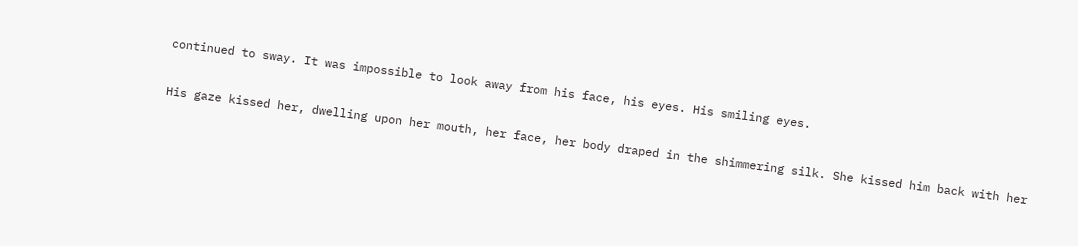continued to sway. It was impossible to look away from his face, his eyes. His smiling eyes.

His gaze kissed her, dwelling upon her mouth, her face, her body draped in the shimmering silk. She kissed him back with her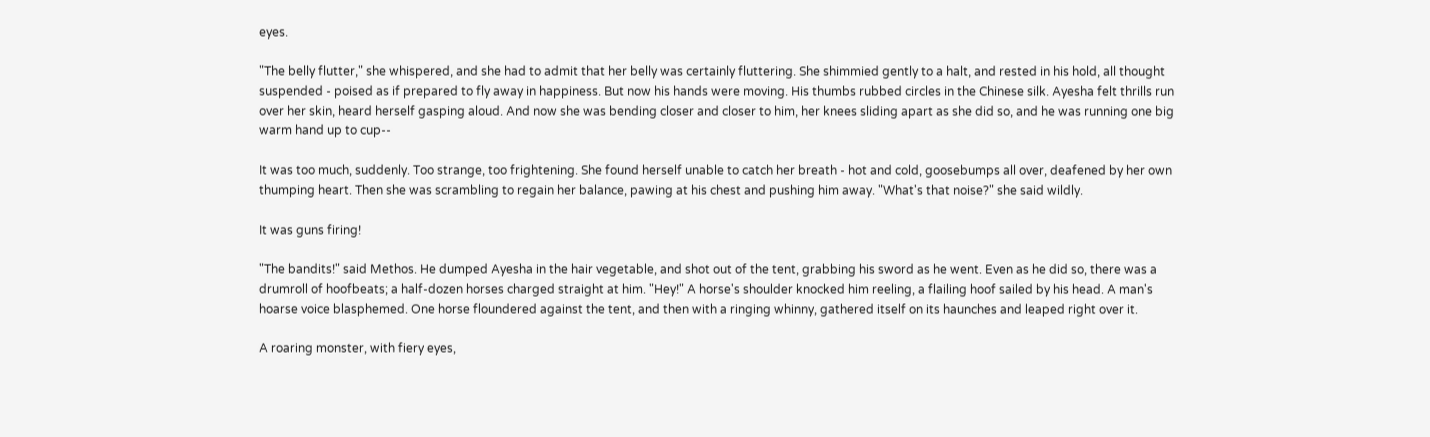eyes.

"The belly flutter," she whispered, and she had to admit that her belly was certainly fluttering. She shimmied gently to a halt, and rested in his hold, all thought suspended - poised as if prepared to fly away in happiness. But now his hands were moving. His thumbs rubbed circles in the Chinese silk. Ayesha felt thrills run over her skin, heard herself gasping aloud. And now she was bending closer and closer to him, her knees sliding apart as she did so, and he was running one big warm hand up to cup--

It was too much, suddenly. Too strange, too frightening. She found herself unable to catch her breath - hot and cold, goosebumps all over, deafened by her own thumping heart. Then she was scrambling to regain her balance, pawing at his chest and pushing him away. "What's that noise?" she said wildly.

It was guns firing!

"The bandits!" said Methos. He dumped Ayesha in the hair vegetable, and shot out of the tent, grabbing his sword as he went. Even as he did so, there was a drumroll of hoofbeats; a half-dozen horses charged straight at him. "Hey!" A horse's shoulder knocked him reeling, a flailing hoof sailed by his head. A man's hoarse voice blasphemed. One horse floundered against the tent, and then with a ringing whinny, gathered itself on its haunches and leaped right over it.

A roaring monster, with fiery eyes,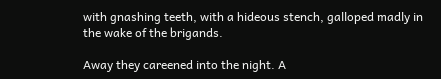with gnashing teeth, with a hideous stench, galloped madly in the wake of the brigands.

Away they careened into the night. A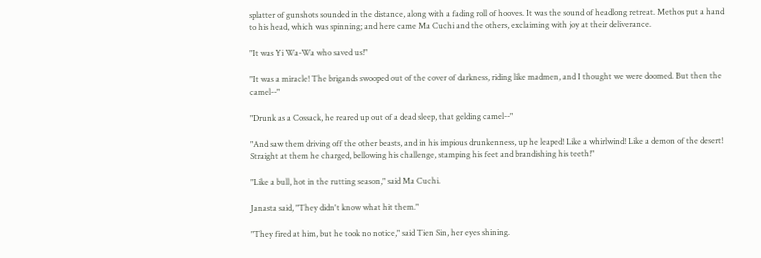splatter of gunshots sounded in the distance, along with a fading roll of hooves. It was the sound of headlong retreat. Methos put a hand to his head, which was spinning; and here came Ma Cuchi and the others, exclaiming with joy at their deliverance.

"It was Yi Wa-Wa who saved us!"

"It was a miracle! The brigands swooped out of the cover of darkness, riding like madmen, and I thought we were doomed. But then the camel--"

"Drunk as a Cossack, he reared up out of a dead sleep, that gelding camel--"

"And saw them driving off the other beasts, and in his impious drunkenness, up he leaped! Like a whirlwind! Like a demon of the desert! Straight at them he charged, bellowing his challenge, stamping his feet and brandishing his teeth!"

"Like a bull, hot in the rutting season," said Ma Cuchi.

Janasta said, "They didn't know what hit them."

"They fired at him, but he took no notice," said Tien Sin, her eyes shining.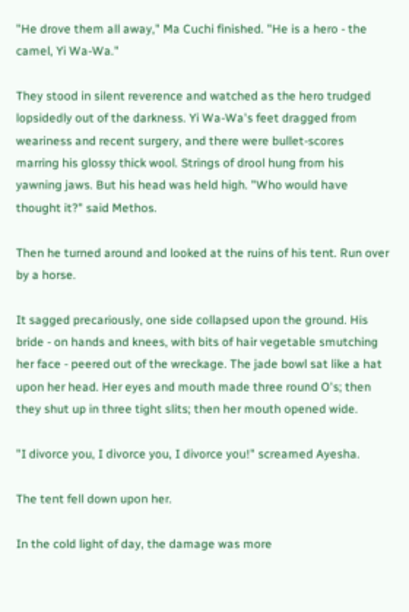"He drove them all away," Ma Cuchi finished. "He is a hero - the camel, Yi Wa-Wa."

They stood in silent reverence and watched as the hero trudged lopsidedly out of the darkness. Yi Wa-Wa's feet dragged from weariness and recent surgery, and there were bullet-scores marring his glossy thick wool. Strings of drool hung from his yawning jaws. But his head was held high. "Who would have thought it?" said Methos.

Then he turned around and looked at the ruins of his tent. Run over by a horse.

It sagged precariously, one side collapsed upon the ground. His bride - on hands and knees, with bits of hair vegetable smutching her face - peered out of the wreckage. The jade bowl sat like a hat upon her head. Her eyes and mouth made three round O's; then they shut up in three tight slits; then her mouth opened wide.

"I divorce you, I divorce you, I divorce you!" screamed Ayesha.

The tent fell down upon her.

In the cold light of day, the damage was more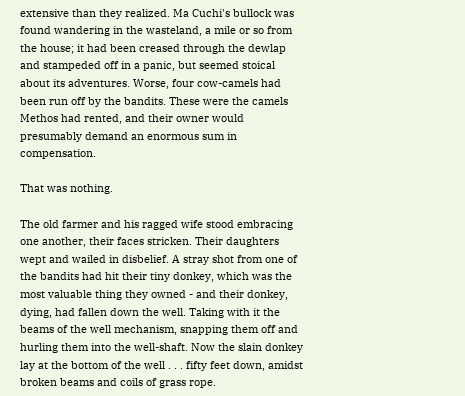extensive than they realized. Ma Cuchi's bullock was found wandering in the wasteland, a mile or so from the house; it had been creased through the dewlap and stampeded off in a panic, but seemed stoical about its adventures. Worse, four cow-camels had been run off by the bandits. These were the camels Methos had rented, and their owner would presumably demand an enormous sum in compensation.

That was nothing.

The old farmer and his ragged wife stood embracing one another, their faces stricken. Their daughters wept and wailed in disbelief. A stray shot from one of the bandits had hit their tiny donkey, which was the most valuable thing they owned - and their donkey, dying, had fallen down the well. Taking with it the beams of the well mechanism, snapping them off and hurling them into the well-shaft. Now the slain donkey lay at the bottom of the well . . . fifty feet down, amidst broken beams and coils of grass rope.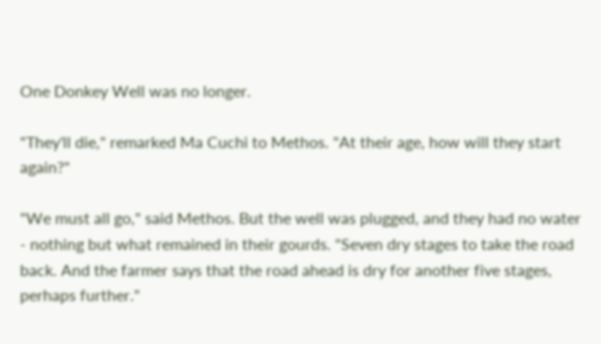One Donkey Well was no longer.

"They'll die," remarked Ma Cuchi to Methos. "At their age, how will they start again?"

"We must all go," said Methos. But the well was plugged, and they had no water - nothing but what remained in their gourds. "Seven dry stages to take the road back. And the farmer says that the road ahead is dry for another five stages, perhaps further."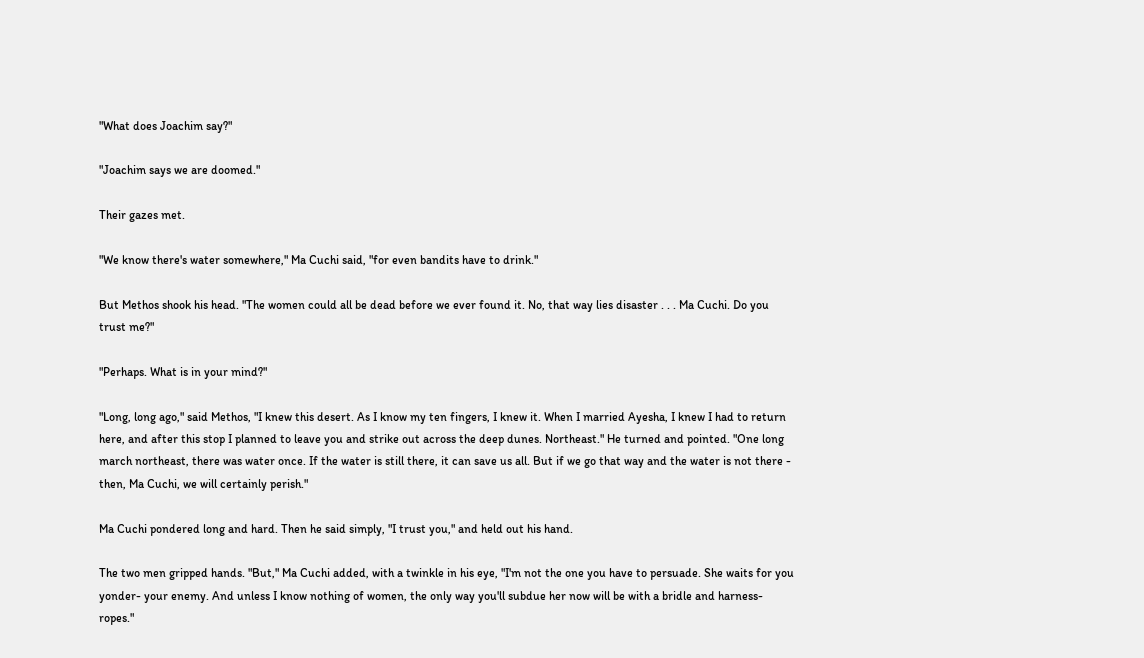"What does Joachim say?"

"Joachim says we are doomed."

Their gazes met.

"We know there's water somewhere," Ma Cuchi said, "for even bandits have to drink."

But Methos shook his head. "The women could all be dead before we ever found it. No, that way lies disaster . . . Ma Cuchi. Do you trust me?"

"Perhaps. What is in your mind?"

"Long, long ago," said Methos, "I knew this desert. As I know my ten fingers, I knew it. When I married Ayesha, I knew I had to return here, and after this stop I planned to leave you and strike out across the deep dunes. Northeast." He turned and pointed. "One long march northeast, there was water once. If the water is still there, it can save us all. But if we go that way and the water is not there - then, Ma Cuchi, we will certainly perish."

Ma Cuchi pondered long and hard. Then he said simply, "I trust you," and held out his hand.

The two men gripped hands. "But," Ma Cuchi added, with a twinkle in his eye, "I'm not the one you have to persuade. She waits for you yonder- your enemy. And unless I know nothing of women, the only way you'll subdue her now will be with a bridle and harness-ropes."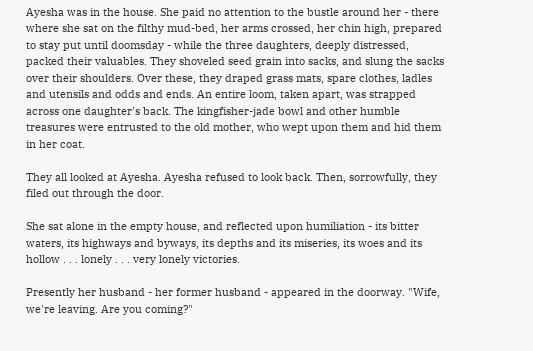Ayesha was in the house. She paid no attention to the bustle around her - there where she sat on the filthy mud-bed, her arms crossed, her chin high, prepared to stay put until doomsday - while the three daughters, deeply distressed, packed their valuables. They shoveled seed grain into sacks, and slung the sacks over their shoulders. Over these, they draped grass mats, spare clothes, ladles and utensils and odds and ends. An entire loom, taken apart, was strapped across one daughter's back. The kingfisher-jade bowl and other humble treasures were entrusted to the old mother, who wept upon them and hid them in her coat.

They all looked at Ayesha. Ayesha refused to look back. Then, sorrowfully, they filed out through the door.

She sat alone in the empty house, and reflected upon humiliation - its bitter waters, its highways and byways, its depths and its miseries, its woes and its hollow . . . lonely . . . very lonely victories.

Presently her husband - her former husband - appeared in the doorway. "Wife, we're leaving. Are you coming?"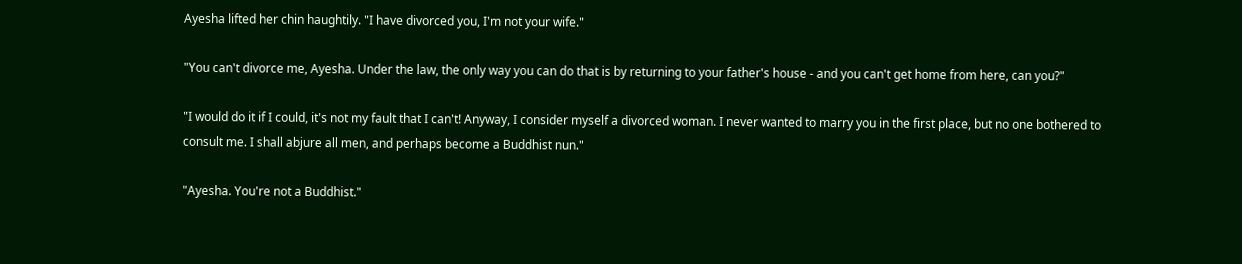Ayesha lifted her chin haughtily. "I have divorced you, I'm not your wife."

"You can't divorce me, Ayesha. Under the law, the only way you can do that is by returning to your father's house - and you can't get home from here, can you?"

"I would do it if I could, it's not my fault that I can't! Anyway, I consider myself a divorced woman. I never wanted to marry you in the first place, but no one bothered to consult me. I shall abjure all men, and perhaps become a Buddhist nun."

"Ayesha. You're not a Buddhist."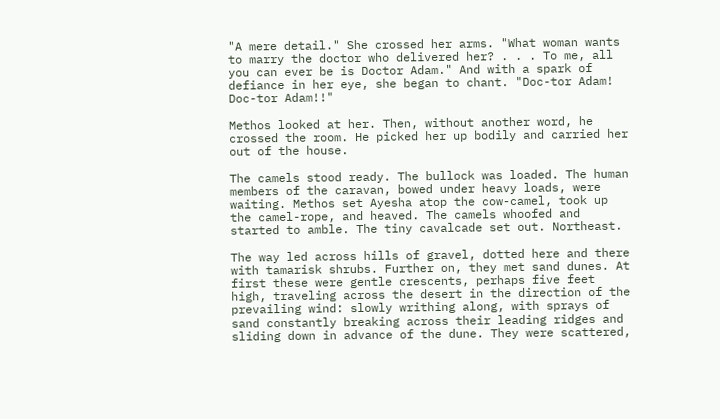"A mere detail." She crossed her arms. "What woman wants to marry the doctor who delivered her? . . . To me, all you can ever be is Doctor Adam." And with a spark of defiance in her eye, she began to chant. "Doc-tor Adam! Doc-tor Adam!!"

Methos looked at her. Then, without another word, he crossed the room. He picked her up bodily and carried her out of the house.

The camels stood ready. The bullock was loaded. The human members of the caravan, bowed under heavy loads, were waiting. Methos set Ayesha atop the cow-camel, took up the camel-rope, and heaved. The camels whoofed and started to amble. The tiny cavalcade set out. Northeast.

The way led across hills of gravel, dotted here and there with tamarisk shrubs. Further on, they met sand dunes. At first these were gentle crescents, perhaps five feet high, traveling across the desert in the direction of the prevailing wind: slowly writhing along, with sprays of sand constantly breaking across their leading ridges and sliding down in advance of the dune. They were scattered,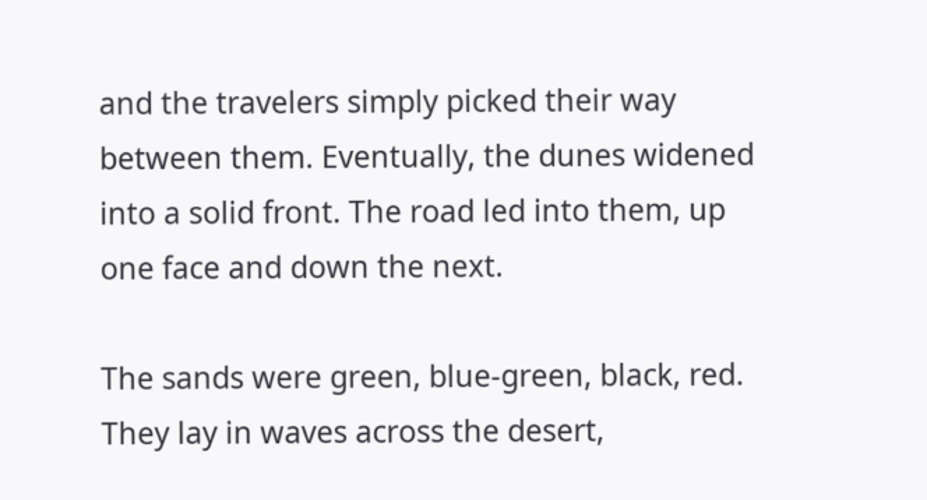and the travelers simply picked their way between them. Eventually, the dunes widened into a solid front. The road led into them, up one face and down the next.

The sands were green, blue-green, black, red. They lay in waves across the desert,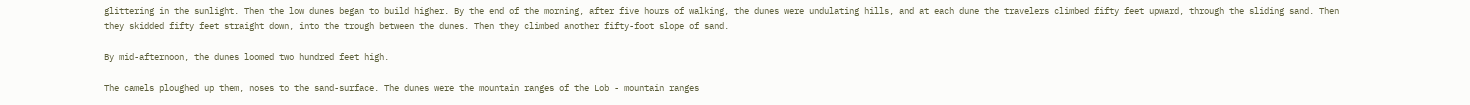glittering in the sunlight. Then the low dunes began to build higher. By the end of the morning, after five hours of walking, the dunes were undulating hills, and at each dune the travelers climbed fifty feet upward, through the sliding sand. Then they skidded fifty feet straight down, into the trough between the dunes. Then they climbed another fifty-foot slope of sand.

By mid-afternoon, the dunes loomed two hundred feet high.

The camels ploughed up them, noses to the sand-surface. The dunes were the mountain ranges of the Lob - mountain ranges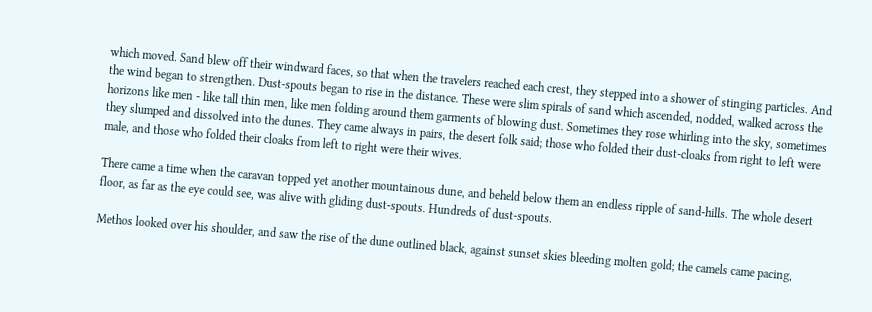which moved. Sand blew off their windward faces, so that when the travelers reached each crest, they stepped into a shower of stinging particles. And the wind began to strengthen. Dust-spouts began to rise in the distance. These were slim spirals of sand which ascended, nodded, walked across the horizons like men - like tall thin men, like men folding around them garments of blowing dust. Sometimes they rose whirling into the sky, sometimes they slumped and dissolved into the dunes. They came always in pairs, the desert folk said; those who folded their dust-cloaks from right to left were male, and those who folded their cloaks from left to right were their wives.

There came a time when the caravan topped yet another mountainous dune, and beheld below them an endless ripple of sand-hills. The whole desert floor, as far as the eye could see, was alive with gliding dust-spouts. Hundreds of dust-spouts.

Methos looked over his shoulder, and saw the rise of the dune outlined black, against sunset skies bleeding molten gold; the camels came pacing,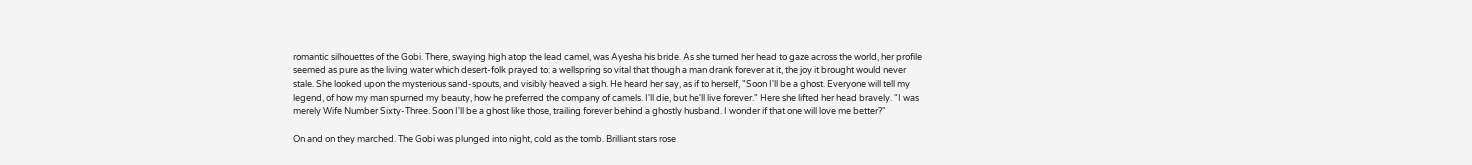romantic silhouettes of the Gobi. There, swaying high atop the lead camel, was Ayesha his bride. As she turned her head to gaze across the world, her profile seemed as pure as the living water which desert-folk prayed to: a wellspring so vital that though a man drank forever at it, the joy it brought would never stale. She looked upon the mysterious sand-spouts, and visibly heaved a sigh. He heard her say, as if to herself, "Soon I'll be a ghost. Everyone will tell my legend, of how my man spurned my beauty, how he preferred the company of camels. I'll die, but he'll live forever." Here she lifted her head bravely. "I was merely Wife Number Sixty-Three. Soon I'll be a ghost like those, trailing forever behind a ghostly husband. I wonder if that one will love me better?"

On and on they marched. The Gobi was plunged into night, cold as the tomb. Brilliant stars rose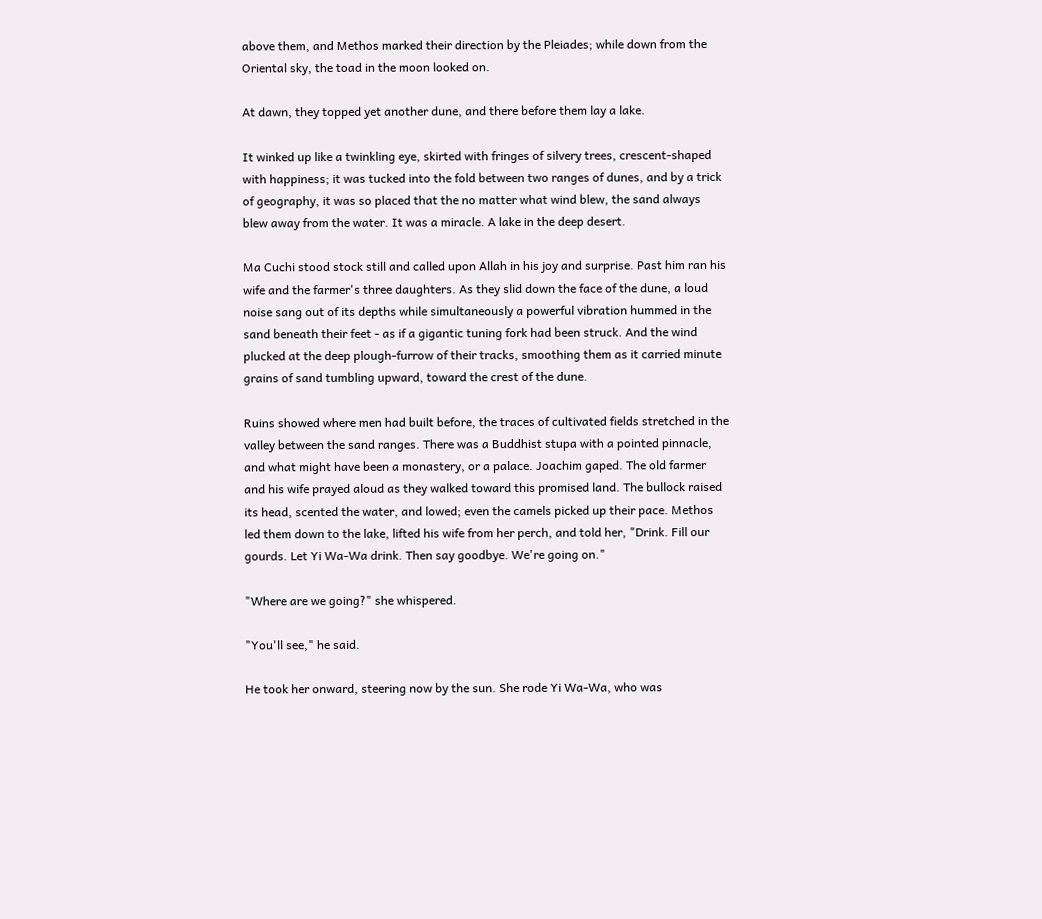above them, and Methos marked their direction by the Pleiades; while down from the Oriental sky, the toad in the moon looked on.

At dawn, they topped yet another dune, and there before them lay a lake.

It winked up like a twinkling eye, skirted with fringes of silvery trees, crescent-shaped with happiness; it was tucked into the fold between two ranges of dunes, and by a trick of geography, it was so placed that the no matter what wind blew, the sand always blew away from the water. It was a miracle. A lake in the deep desert.

Ma Cuchi stood stock still and called upon Allah in his joy and surprise. Past him ran his wife and the farmer's three daughters. As they slid down the face of the dune, a loud noise sang out of its depths while simultaneously a powerful vibration hummed in the sand beneath their feet - as if a gigantic tuning fork had been struck. And the wind plucked at the deep plough-furrow of their tracks, smoothing them as it carried minute grains of sand tumbling upward, toward the crest of the dune.

Ruins showed where men had built before, the traces of cultivated fields stretched in the valley between the sand ranges. There was a Buddhist stupa with a pointed pinnacle, and what might have been a monastery, or a palace. Joachim gaped. The old farmer and his wife prayed aloud as they walked toward this promised land. The bullock raised its head, scented the water, and lowed; even the camels picked up their pace. Methos led them down to the lake, lifted his wife from her perch, and told her, "Drink. Fill our gourds. Let Yi Wa-Wa drink. Then say goodbye. We're going on."

"Where are we going?" she whispered.

"You'll see," he said.

He took her onward, steering now by the sun. She rode Yi Wa-Wa, who was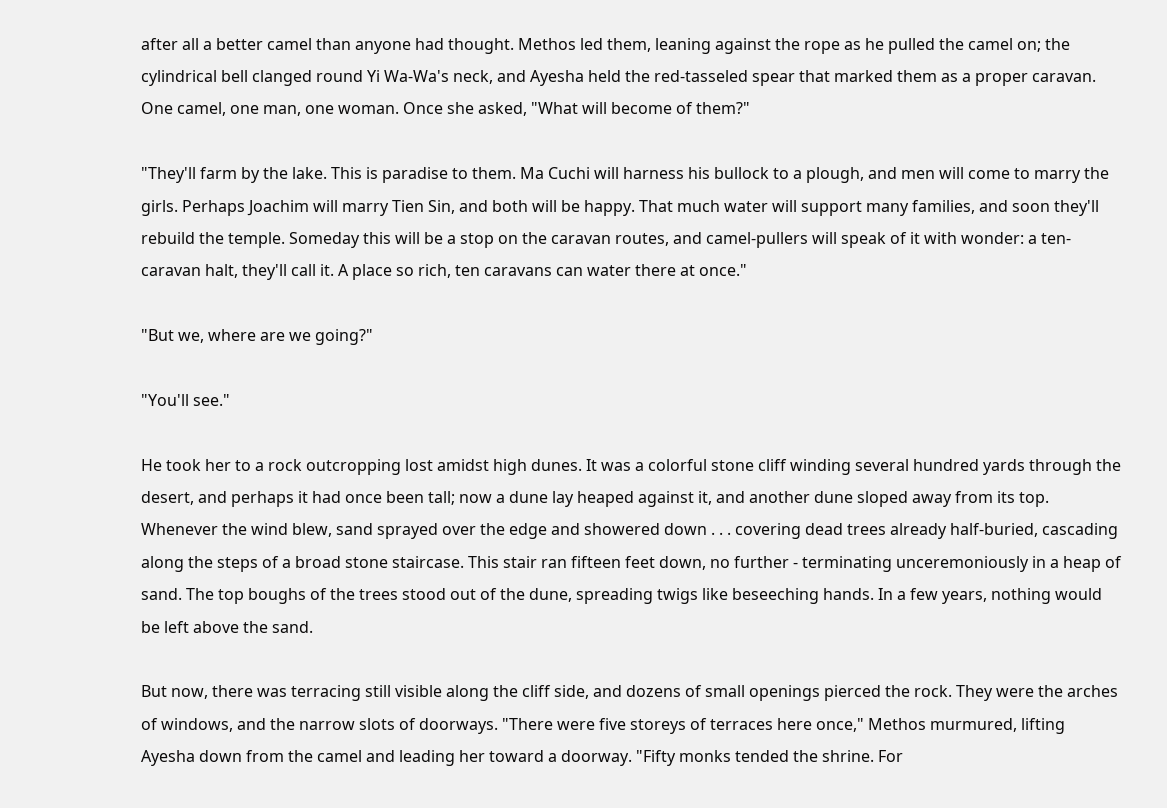after all a better camel than anyone had thought. Methos led them, leaning against the rope as he pulled the camel on; the cylindrical bell clanged round Yi Wa-Wa's neck, and Ayesha held the red-tasseled spear that marked them as a proper caravan. One camel, one man, one woman. Once she asked, "What will become of them?"

"They'll farm by the lake. This is paradise to them. Ma Cuchi will harness his bullock to a plough, and men will come to marry the girls. Perhaps Joachim will marry Tien Sin, and both will be happy. That much water will support many families, and soon they'll rebuild the temple. Someday this will be a stop on the caravan routes, and camel-pullers will speak of it with wonder: a ten-caravan halt, they'll call it. A place so rich, ten caravans can water there at once."

"But we, where are we going?"

"You'll see."

He took her to a rock outcropping lost amidst high dunes. It was a colorful stone cliff winding several hundred yards through the desert, and perhaps it had once been tall; now a dune lay heaped against it, and another dune sloped away from its top. Whenever the wind blew, sand sprayed over the edge and showered down . . . covering dead trees already half-buried, cascading along the steps of a broad stone staircase. This stair ran fifteen feet down, no further - terminating unceremoniously in a heap of sand. The top boughs of the trees stood out of the dune, spreading twigs like beseeching hands. In a few years, nothing would be left above the sand.

But now, there was terracing still visible along the cliff side, and dozens of small openings pierced the rock. They were the arches of windows, and the narrow slots of doorways. "There were five storeys of terraces here once," Methos murmured, lifting Ayesha down from the camel and leading her toward a doorway. "Fifty monks tended the shrine. For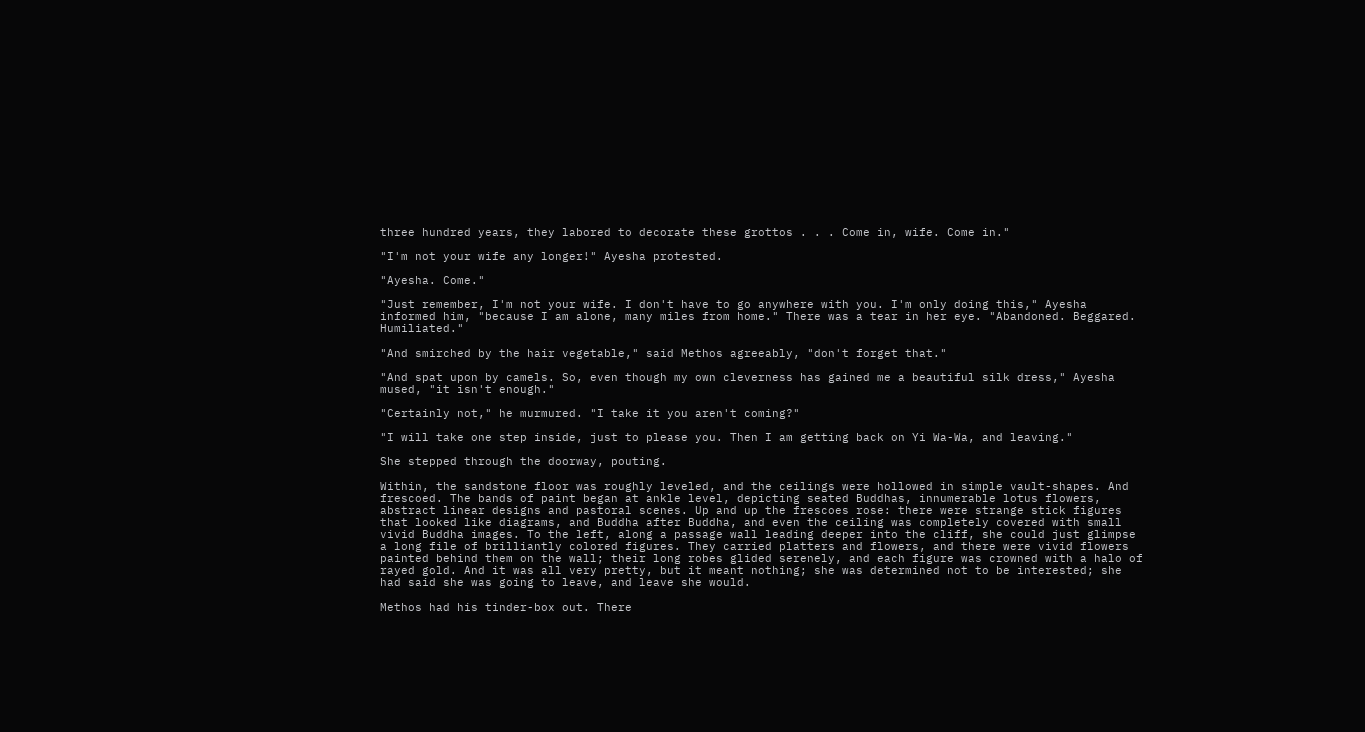three hundred years, they labored to decorate these grottos . . . Come in, wife. Come in."

"I'm not your wife any longer!" Ayesha protested.

"Ayesha. Come."

"Just remember, I'm not your wife. I don't have to go anywhere with you. I'm only doing this," Ayesha informed him, "because I am alone, many miles from home." There was a tear in her eye. "Abandoned. Beggared. Humiliated."

"And smirched by the hair vegetable," said Methos agreeably, "don't forget that."

"And spat upon by camels. So, even though my own cleverness has gained me a beautiful silk dress," Ayesha mused, "it isn't enough."

"Certainly not," he murmured. "I take it you aren't coming?"

"I will take one step inside, just to please you. Then I am getting back on Yi Wa-Wa, and leaving."

She stepped through the doorway, pouting.

Within, the sandstone floor was roughly leveled, and the ceilings were hollowed in simple vault-shapes. And frescoed. The bands of paint began at ankle level, depicting seated Buddhas, innumerable lotus flowers, abstract linear designs and pastoral scenes. Up and up the frescoes rose: there were strange stick figures that looked like diagrams, and Buddha after Buddha, and even the ceiling was completely covered with small vivid Buddha images. To the left, along a passage wall leading deeper into the cliff, she could just glimpse a long file of brilliantly colored figures. They carried platters and flowers, and there were vivid flowers painted behind them on the wall; their long robes glided serenely, and each figure was crowned with a halo of rayed gold. And it was all very pretty, but it meant nothing; she was determined not to be interested; she had said she was going to leave, and leave she would.

Methos had his tinder-box out. There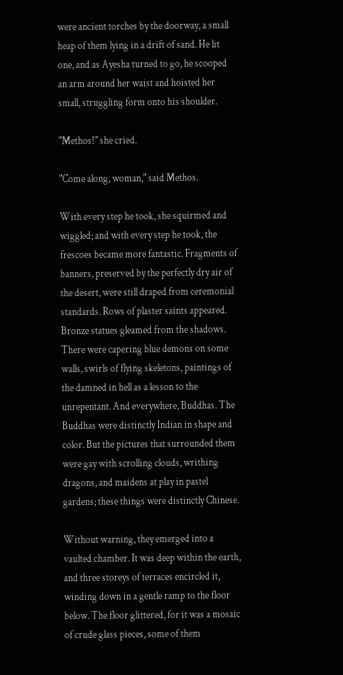were ancient torches by the doorway, a small heap of them lying in a drift of sand. He lit one, and as Ayesha turned to go, he scooped an arm around her waist and hoisted her small, struggling form onto his shoulder.

"Methos!" she cried.

"Come along, woman," said Methos.

With every step he took, she squirmed and wiggled; and with every step he took, the frescoes became more fantastic. Fragments of banners, preserved by the perfectly dry air of the desert, were still draped from ceremonial standards. Rows of plaster saints appeared. Bronze statues gleamed from the shadows. There were capering blue demons on some walls, swirls of flying skeletons, paintings of the damned in hell as a lesson to the unrepentant. And everywhere, Buddhas. The Buddhas were distinctly Indian in shape and color. But the pictures that surrounded them were gay with scrolling clouds, writhing dragons, and maidens at play in pastel gardens; these things were distinctly Chinese.

Without warning, they emerged into a vaulted chamber. It was deep within the earth, and three storeys of terraces encircled it, winding down in a gentle ramp to the floor below. The floor glittered, for it was a mosaic of crude glass pieces, some of them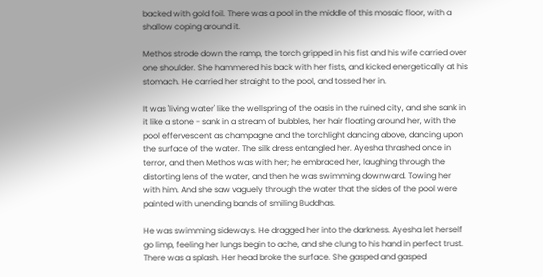backed with gold foil. There was a pool in the middle of this mosaic floor, with a shallow coping around it.

Methos strode down the ramp, the torch gripped in his fist and his wife carried over one shoulder. She hammered his back with her fists, and kicked energetically at his stomach. He carried her straight to the pool, and tossed her in.

It was 'living water' like the wellspring of the oasis in the ruined city, and she sank in it like a stone - sank in a stream of bubbles, her hair floating around her, with the pool effervescent as champagne and the torchlight dancing above, dancing upon the surface of the water. The silk dress entangled her. Ayesha thrashed once in terror, and then Methos was with her; he embraced her, laughing through the distorting lens of the water, and then he was swimming downward. Towing her with him. And she saw vaguely through the water that the sides of the pool were painted with unending bands of smiling Buddhas.

He was swimming sideways. He dragged her into the darkness. Ayesha let herself go limp, feeling her lungs begin to ache, and she clung to his hand in perfect trust. There was a splash. Her head broke the surface. She gasped and gasped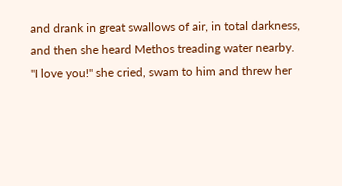and drank in great swallows of air, in total darkness, and then she heard Methos treading water nearby. "I love you!" she cried, swam to him and threw her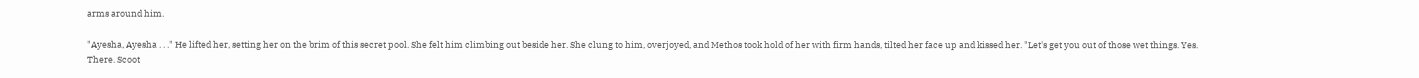arms around him.

"Ayesha, Ayesha . . ." He lifted her, setting her on the brim of this secret pool. She felt him climbing out beside her. She clung to him, overjoyed, and Methos took hold of her with firm hands, tilted her face up and kissed her. "Let's get you out of those wet things. Yes. There. Scoot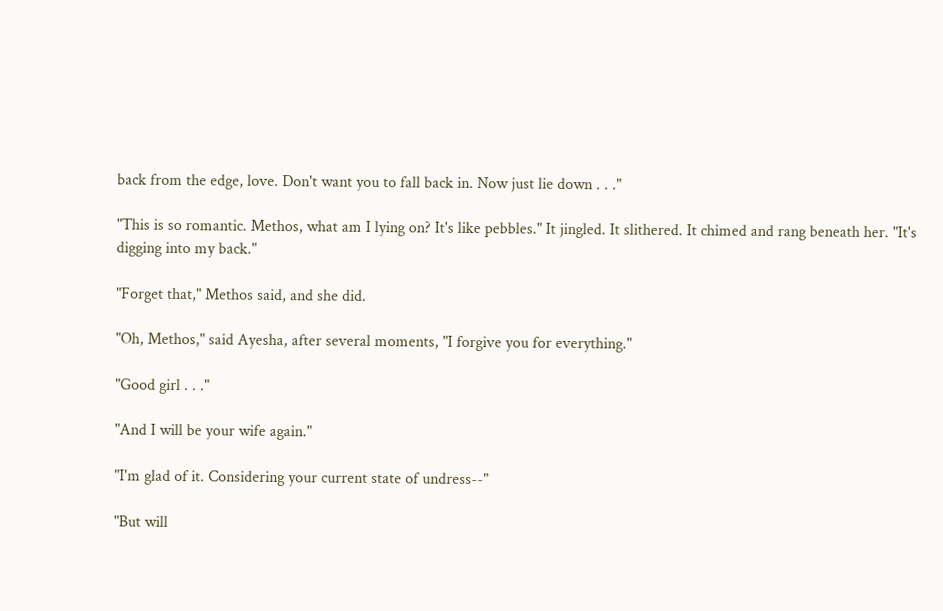back from the edge, love. Don't want you to fall back in. Now just lie down . . ."

"This is so romantic. Methos, what am I lying on? It's like pebbles." It jingled. It slithered. It chimed and rang beneath her. "It's digging into my back."

"Forget that," Methos said, and she did.

"Oh, Methos," said Ayesha, after several moments, "I forgive you for everything."

"Good girl . . ."

"And I will be your wife again."

"I'm glad of it. Considering your current state of undress--"

"But will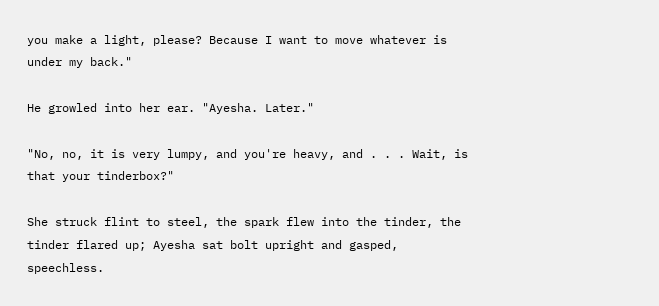you make a light, please? Because I want to move whatever is under my back."

He growled into her ear. "Ayesha. Later."

"No, no, it is very lumpy, and you're heavy, and . . . Wait, is that your tinderbox?"

She struck flint to steel, the spark flew into the tinder, the tinder flared up; Ayesha sat bolt upright and gasped, speechless.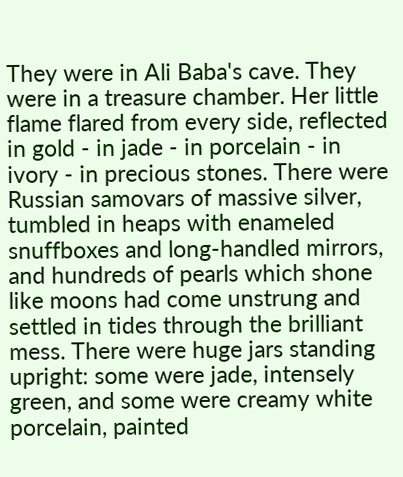They were in Ali Baba's cave. They were in a treasure chamber. Her little flame flared from every side, reflected in gold - in jade - in porcelain - in ivory - in precious stones. There were Russian samovars of massive silver, tumbled in heaps with enameled snuffboxes and long-handled mirrors, and hundreds of pearls which shone like moons had come unstrung and settled in tides through the brilliant mess. There were huge jars standing upright: some were jade, intensely green, and some were creamy white porcelain, painted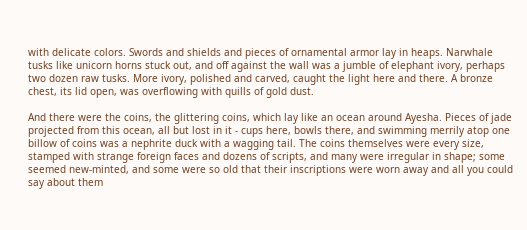with delicate colors. Swords and shields and pieces of ornamental armor lay in heaps. Narwhale tusks like unicorn horns stuck out, and off against the wall was a jumble of elephant ivory, perhaps two dozen raw tusks. More ivory, polished and carved, caught the light here and there. A bronze chest, its lid open, was overflowing with quills of gold dust.

And there were the coins, the glittering coins, which lay like an ocean around Ayesha. Pieces of jade projected from this ocean, all but lost in it - cups here, bowls there, and swimming merrily atop one billow of coins was a nephrite duck with a wagging tail. The coins themselves were every size, stamped with strange foreign faces and dozens of scripts, and many were irregular in shape; some seemed new-minted, and some were so old that their inscriptions were worn away and all you could say about them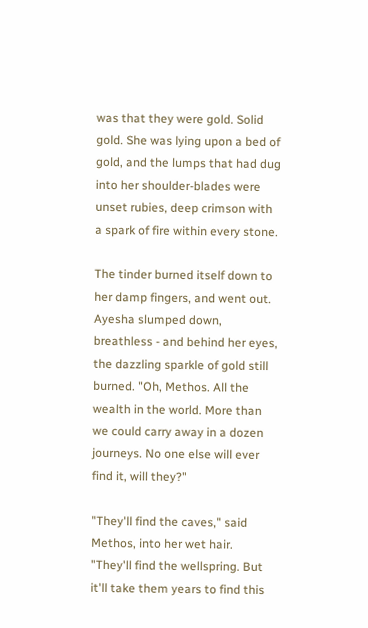was that they were gold. Solid gold. She was lying upon a bed of gold, and the lumps that had dug into her shoulder-blades were unset rubies, deep crimson with a spark of fire within every stone.

The tinder burned itself down to her damp fingers, and went out. Ayesha slumped down, breathless - and behind her eyes, the dazzling sparkle of gold still burned. "Oh, Methos. All the wealth in the world. More than we could carry away in a dozen journeys. No one else will ever find it, will they?"

"They'll find the caves," said Methos, into her wet hair. "They'll find the wellspring. But it'll take them years to find this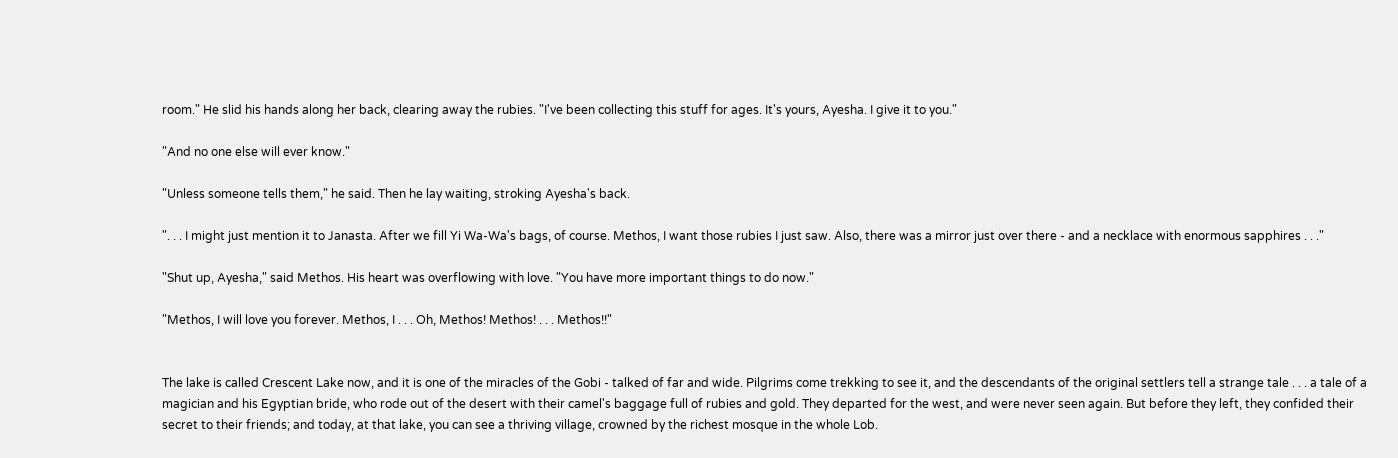room." He slid his hands along her back, clearing away the rubies. "I've been collecting this stuff for ages. It's yours, Ayesha. I give it to you."

"And no one else will ever know."

"Unless someone tells them," he said. Then he lay waiting, stroking Ayesha's back.

". . . I might just mention it to Janasta. After we fill Yi Wa-Wa's bags, of course. Methos, I want those rubies I just saw. Also, there was a mirror just over there - and a necklace with enormous sapphires . . ."

"Shut up, Ayesha," said Methos. His heart was overflowing with love. "You have more important things to do now."

"Methos, I will love you forever. Methos, I . . . Oh, Methos! Methos! . . . Methos!!"


The lake is called Crescent Lake now, and it is one of the miracles of the Gobi - talked of far and wide. Pilgrims come trekking to see it, and the descendants of the original settlers tell a strange tale . . . a tale of a magician and his Egyptian bride, who rode out of the desert with their camel's baggage full of rubies and gold. They departed for the west, and were never seen again. But before they left, they confided their secret to their friends; and today, at that lake, you can see a thriving village, crowned by the richest mosque in the whole Lob.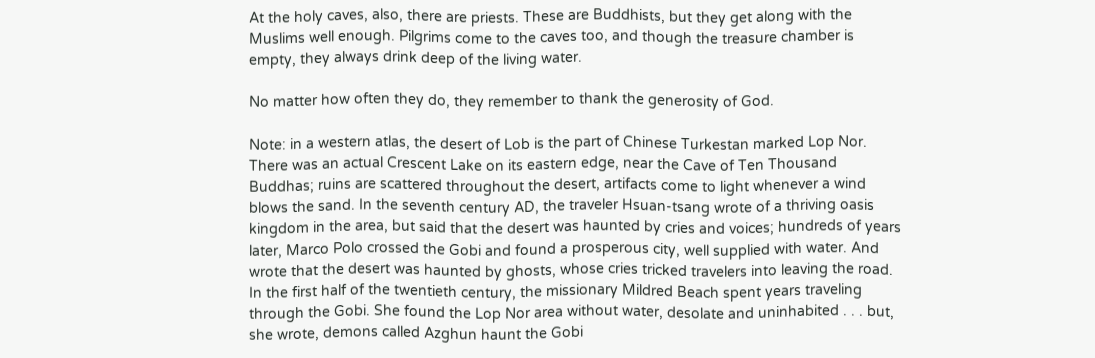At the holy caves, also, there are priests. These are Buddhists, but they get along with the Muslims well enough. Pilgrims come to the caves too, and though the treasure chamber is empty, they always drink deep of the living water.

No matter how often they do, they remember to thank the generosity of God.

Note: in a western atlas, the desert of Lob is the part of Chinese Turkestan marked Lop Nor. There was an actual Crescent Lake on its eastern edge, near the Cave of Ten Thousand Buddhas; ruins are scattered throughout the desert, artifacts come to light whenever a wind blows the sand. In the seventh century AD, the traveler Hsuan-tsang wrote of a thriving oasis kingdom in the area, but said that the desert was haunted by cries and voices; hundreds of years later, Marco Polo crossed the Gobi and found a prosperous city, well supplied with water. And wrote that the desert was haunted by ghosts, whose cries tricked travelers into leaving the road. In the first half of the twentieth century, the missionary Mildred Beach spent years traveling through the Gobi. She found the Lop Nor area without water, desolate and uninhabited . . . but, she wrote, demons called Azghun haunt the Gobi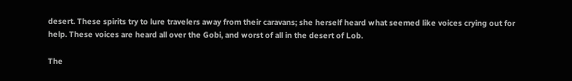desert. These spirits try to lure travelers away from their caravans; she herself heard what seemed like voices crying out for help. These voices are heard all over the Gobi, and worst of all in the desert of Lob.

The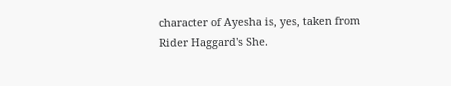character of Ayesha is, yes, taken from Rider Haggard's She.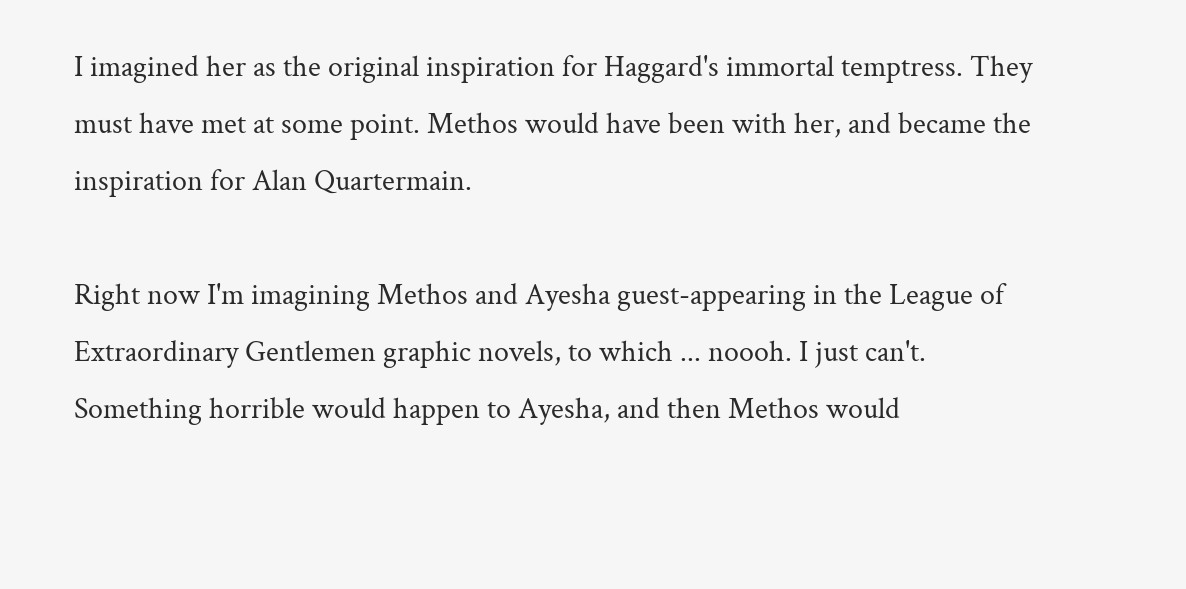I imagined her as the original inspiration for Haggard's immortal temptress. They must have met at some point. Methos would have been with her, and became the inspiration for Alan Quartermain.

Right now I'm imagining Methos and Ayesha guest-appearing in the League of Extraordinary Gentlemen graphic novels, to which ... noooh. I just can't. Something horrible would happen to Ayesha, and then Methos would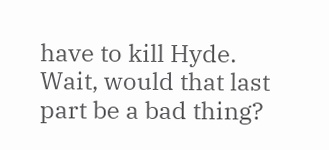have to kill Hyde. Wait, would that last part be a bad thing?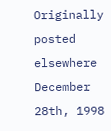Originally posted elsewhere December 28th, 1998